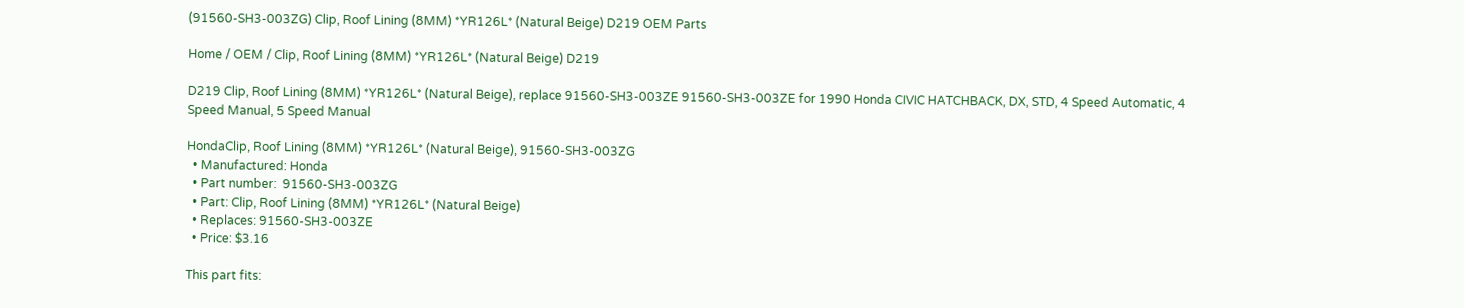(91560-SH3-003ZG) Clip, Roof Lining (8MM) *YR126L* (Natural Beige) D219 OEM Parts

Home / OEM / Clip, Roof Lining (8MM) *YR126L* (Natural Beige) D219

D219 Clip, Roof Lining (8MM) *YR126L* (Natural Beige), replace 91560-SH3-003ZE 91560-SH3-003ZE for 1990 Honda CIVIC HATCHBACK, DX, STD, 4 Speed Automatic, 4 Speed Manual, 5 Speed Manual

HondaClip, Roof Lining (8MM) *YR126L* (Natural Beige), 91560-SH3-003ZG
  • Manufactured: Honda
  • Part number:  91560-SH3-003ZG
  • Part: Clip, Roof Lining (8MM) *YR126L* (Natural Beige)
  • Replaces: 91560-SH3-003ZE
  • Price: $3.16

This part fits: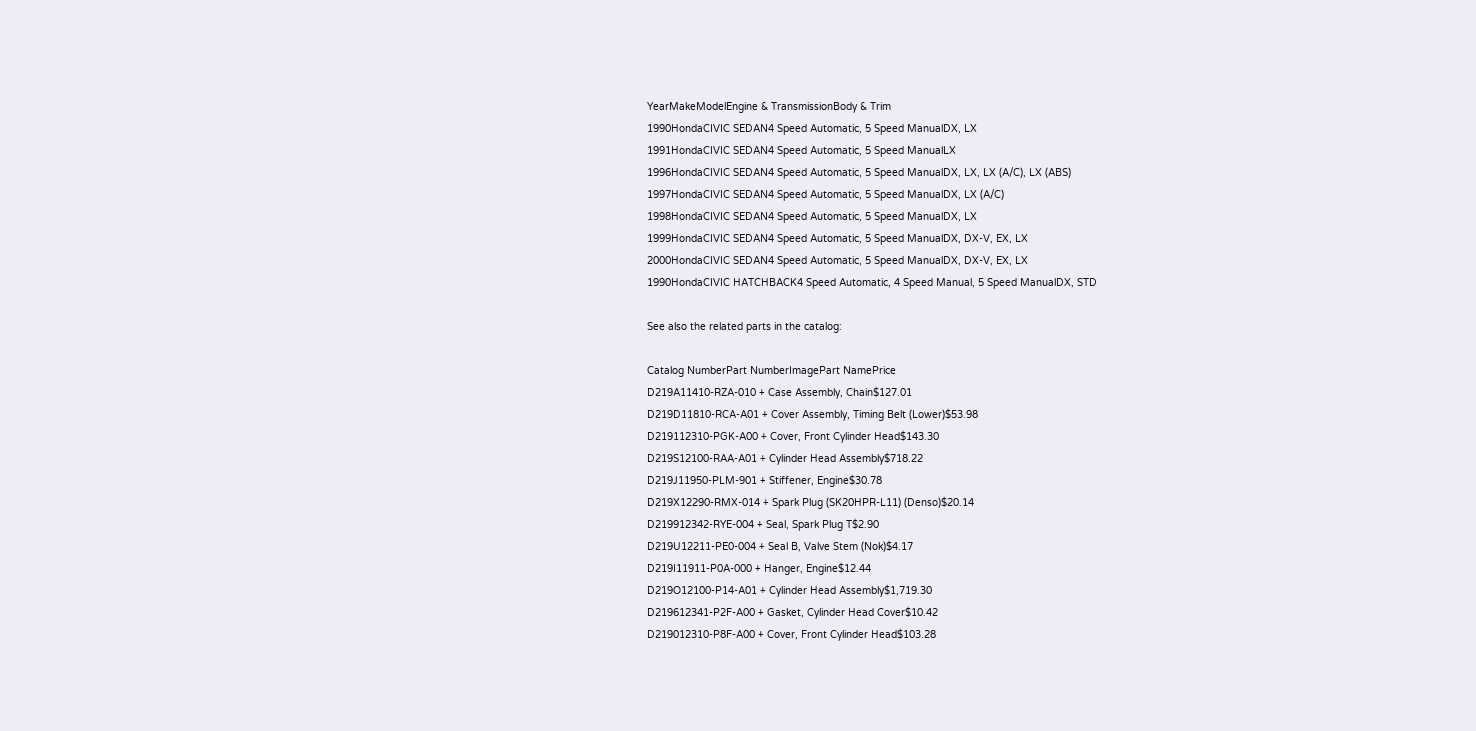YearMakeModelEngine & TransmissionBody & Trim
1990HondaCIVIC SEDAN4 Speed Automatic, 5 Speed ManualDX, LX
1991HondaCIVIC SEDAN4 Speed Automatic, 5 Speed ManualLX
1996HondaCIVIC SEDAN4 Speed Automatic, 5 Speed ManualDX, LX, LX (A/C), LX (ABS)
1997HondaCIVIC SEDAN4 Speed Automatic, 5 Speed ManualDX, LX (A/C)
1998HondaCIVIC SEDAN4 Speed Automatic, 5 Speed ManualDX, LX
1999HondaCIVIC SEDAN4 Speed Automatic, 5 Speed ManualDX, DX-V, EX, LX
2000HondaCIVIC SEDAN4 Speed Automatic, 5 Speed ManualDX, DX-V, EX, LX
1990HondaCIVIC HATCHBACK4 Speed Automatic, 4 Speed Manual, 5 Speed ManualDX, STD

See also the related parts in the catalog:

Catalog NumberPart NumberImagePart NamePrice
D219A11410-RZA-010 + Case Assembly, Chain$127.01
D219D11810-RCA-A01 + Cover Assembly, Timing Belt (Lower)$53.98
D219112310-PGK-A00 + Cover, Front Cylinder Head$143.30
D219S12100-RAA-A01 + Cylinder Head Assembly$718.22
D219J11950-PLM-901 + Stiffener, Engine$30.78
D219X12290-RMX-014 + Spark Plug (SK20HPR-L11) (Denso)$20.14
D219912342-RYE-004 + Seal, Spark Plug T$2.90
D219U12211-PE0-004 + Seal B, Valve Stem (Nok)$4.17
D219I11911-P0A-000 + Hanger, Engine$12.44
D219O12100-P14-A01 + Cylinder Head Assembly$1,719.30
D219612341-P2F-A00 + Gasket, Cylinder Head Cover$10.42
D219012310-P8F-A00 + Cover, Front Cylinder Head$103.28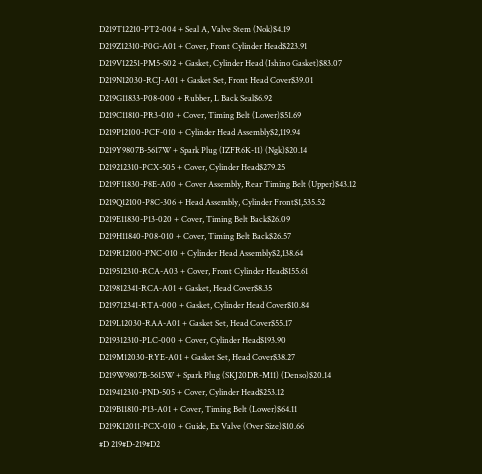D219T12210-PT2-004 + Seal A, Valve Stem (Nok)$4.19
D219Z12310-P0G-A01 + Cover, Front Cylinder Head$223.91
D219V12251-PM5-S02 + Gasket, Cylinder Head (Ishino Gasket)$83.07
D219N12030-RCJ-A01 + Gasket Set, Front Head Cover$39.01
D219G11833-P08-000 + Rubber, L Back Seal$6.92
D219C11810-PR3-010 + Cover, Timing Belt (Lower)$51.69
D219P12100-PCF-010 + Cylinder Head Assembly$2,119.94
D219Y9807B-5617W + Spark Plug (IZFR6K-11) (Ngk)$20.14
D219212310-PCX-505 + Cover, Cylinder Head$279.25
D219F11830-P8E-A00 + Cover Assembly, Rear Timing Belt (Upper)$43.12
D219Q12100-P8C-306 + Head Assembly, Cylinder Front$1,535.52
D219E11830-P13-020 + Cover, Timing Belt Back$26.09
D219H11840-P08-010 + Cover, Timing Belt Back$26.57
D219R12100-PNC-010 + Cylinder Head Assembly$2,138.64
D219512310-RCA-A03 + Cover, Front Cylinder Head$155.61
D219812341-RCA-A01 + Gasket, Head Cover$8.35
D219712341-RTA-000 + Gasket, Cylinder Head Cover$10.84
D219L12030-RAA-A01 + Gasket Set, Head Cover$55.17
D219312310-PLC-000 + Cover, Cylinder Head$193.90
D219M12030-RYE-A01 + Gasket Set, Head Cover$38.27
D219W9807B-5615W + Spark Plug (SKJ20DR-M11) (Denso)$20.14
D219412310-PND-505 + Cover, Cylinder Head$253.12
D219B11810-P13-A01 + Cover, Timing Belt (Lower)$64.11
D219K12011-PCX-010 + Guide, Ex Valve (Over Size)$10.66
#D 219#D-219#D2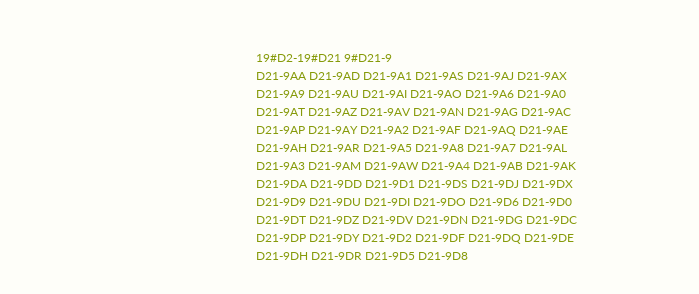19#D2-19#D21 9#D21-9
D21-9AA D21-9AD D21-9A1 D21-9AS D21-9AJ D21-9AX
D21-9A9 D21-9AU D21-9AI D21-9AO D21-9A6 D21-9A0
D21-9AT D21-9AZ D21-9AV D21-9AN D21-9AG D21-9AC
D21-9AP D21-9AY D21-9A2 D21-9AF D21-9AQ D21-9AE
D21-9AH D21-9AR D21-9A5 D21-9A8 D21-9A7 D21-9AL
D21-9A3 D21-9AM D21-9AW D21-9A4 D21-9AB D21-9AK
D21-9DA D21-9DD D21-9D1 D21-9DS D21-9DJ D21-9DX
D21-9D9 D21-9DU D21-9DI D21-9DO D21-9D6 D21-9D0
D21-9DT D21-9DZ D21-9DV D21-9DN D21-9DG D21-9DC
D21-9DP D21-9DY D21-9D2 D21-9DF D21-9DQ D21-9DE
D21-9DH D21-9DR D21-9D5 D21-9D8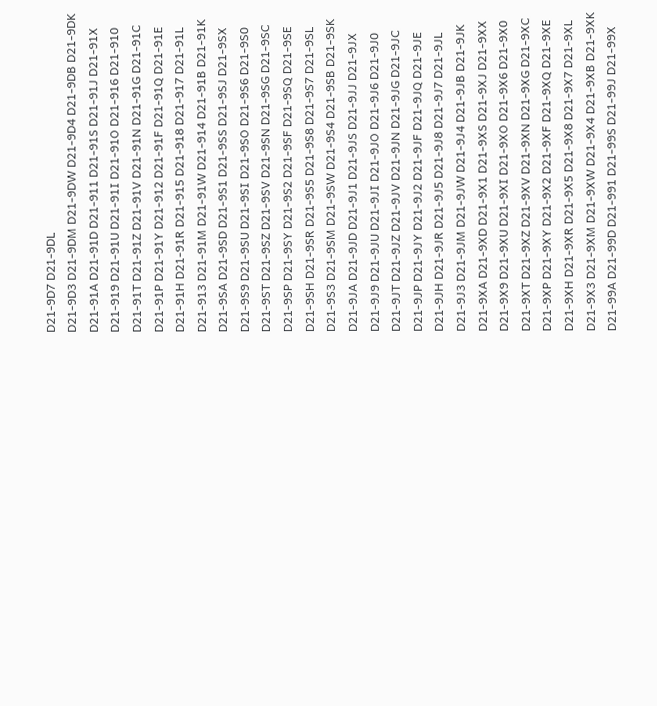D21-9D7 D21-9DL
D21-9D3 D21-9DM D21-9DW D21-9D4 D21-9DB D21-9DK
D21-91A D21-91D D21-911 D21-91S D21-91J D21-91X
D21-919 D21-91U D21-91I D21-91O D21-916 D21-910
D21-91T D21-91Z D21-91V D21-91N D21-91G D21-91C
D21-91P D21-91Y D21-912 D21-91F D21-91Q D21-91E
D21-91H D21-91R D21-915 D21-918 D21-917 D21-91L
D21-913 D21-91M D21-91W D21-914 D21-91B D21-91K
D21-9SA D21-9SD D21-9S1 D21-9SS D21-9SJ D21-9SX
D21-9S9 D21-9SU D21-9SI D21-9SO D21-9S6 D21-9S0
D21-9ST D21-9SZ D21-9SV D21-9SN D21-9SG D21-9SC
D21-9SP D21-9SY D21-9S2 D21-9SF D21-9SQ D21-9SE
D21-9SH D21-9SR D21-9S5 D21-9S8 D21-9S7 D21-9SL
D21-9S3 D21-9SM D21-9SW D21-9S4 D21-9SB D21-9SK
D21-9JA D21-9JD D21-9J1 D21-9JS D21-9JJ D21-9JX
D21-9J9 D21-9JU D21-9JI D21-9JO D21-9J6 D21-9J0
D21-9JT D21-9JZ D21-9JV D21-9JN D21-9JG D21-9JC
D21-9JP D21-9JY D21-9J2 D21-9JF D21-9JQ D21-9JE
D21-9JH D21-9JR D21-9J5 D21-9J8 D21-9J7 D21-9JL
D21-9J3 D21-9JM D21-9JW D21-9J4 D21-9JB D21-9JK
D21-9XA D21-9XD D21-9X1 D21-9XS D21-9XJ D21-9XX
D21-9X9 D21-9XU D21-9XI D21-9XO D21-9X6 D21-9X0
D21-9XT D21-9XZ D21-9XV D21-9XN D21-9XG D21-9XC
D21-9XP D21-9XY D21-9X2 D21-9XF D21-9XQ D21-9XE
D21-9XH D21-9XR D21-9X5 D21-9X8 D21-9X7 D21-9XL
D21-9X3 D21-9XM D21-9XW D21-9X4 D21-9XB D21-9XK
D21-99A D21-99D D21-991 D21-99S D21-99J D21-99X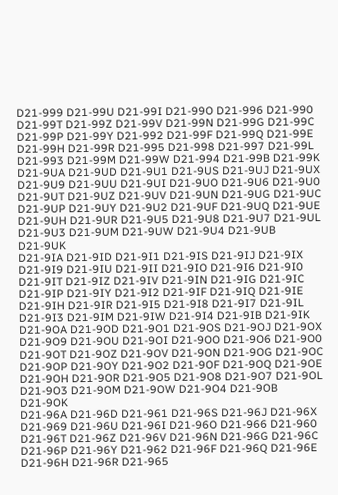D21-999 D21-99U D21-99I D21-99O D21-996 D21-990
D21-99T D21-99Z D21-99V D21-99N D21-99G D21-99C
D21-99P D21-99Y D21-992 D21-99F D21-99Q D21-99E
D21-99H D21-99R D21-995 D21-998 D21-997 D21-99L
D21-993 D21-99M D21-99W D21-994 D21-99B D21-99K
D21-9UA D21-9UD D21-9U1 D21-9US D21-9UJ D21-9UX
D21-9U9 D21-9UU D21-9UI D21-9UO D21-9U6 D21-9U0
D21-9UT D21-9UZ D21-9UV D21-9UN D21-9UG D21-9UC
D21-9UP D21-9UY D21-9U2 D21-9UF D21-9UQ D21-9UE
D21-9UH D21-9UR D21-9U5 D21-9U8 D21-9U7 D21-9UL
D21-9U3 D21-9UM D21-9UW D21-9U4 D21-9UB D21-9UK
D21-9IA D21-9ID D21-9I1 D21-9IS D21-9IJ D21-9IX
D21-9I9 D21-9IU D21-9II D21-9IO D21-9I6 D21-9I0
D21-9IT D21-9IZ D21-9IV D21-9IN D21-9IG D21-9IC
D21-9IP D21-9IY D21-9I2 D21-9IF D21-9IQ D21-9IE
D21-9IH D21-9IR D21-9I5 D21-9I8 D21-9I7 D21-9IL
D21-9I3 D21-9IM D21-9IW D21-9I4 D21-9IB D21-9IK
D21-9OA D21-9OD D21-9O1 D21-9OS D21-9OJ D21-9OX
D21-9O9 D21-9OU D21-9OI D21-9OO D21-9O6 D21-9O0
D21-9OT D21-9OZ D21-9OV D21-9ON D21-9OG D21-9OC
D21-9OP D21-9OY D21-9O2 D21-9OF D21-9OQ D21-9OE
D21-9OH D21-9OR D21-9O5 D21-9O8 D21-9O7 D21-9OL
D21-9O3 D21-9OM D21-9OW D21-9O4 D21-9OB D21-9OK
D21-96A D21-96D D21-961 D21-96S D21-96J D21-96X
D21-969 D21-96U D21-96I D21-96O D21-966 D21-960
D21-96T D21-96Z D21-96V D21-96N D21-96G D21-96C
D21-96P D21-96Y D21-962 D21-96F D21-96Q D21-96E
D21-96H D21-96R D21-965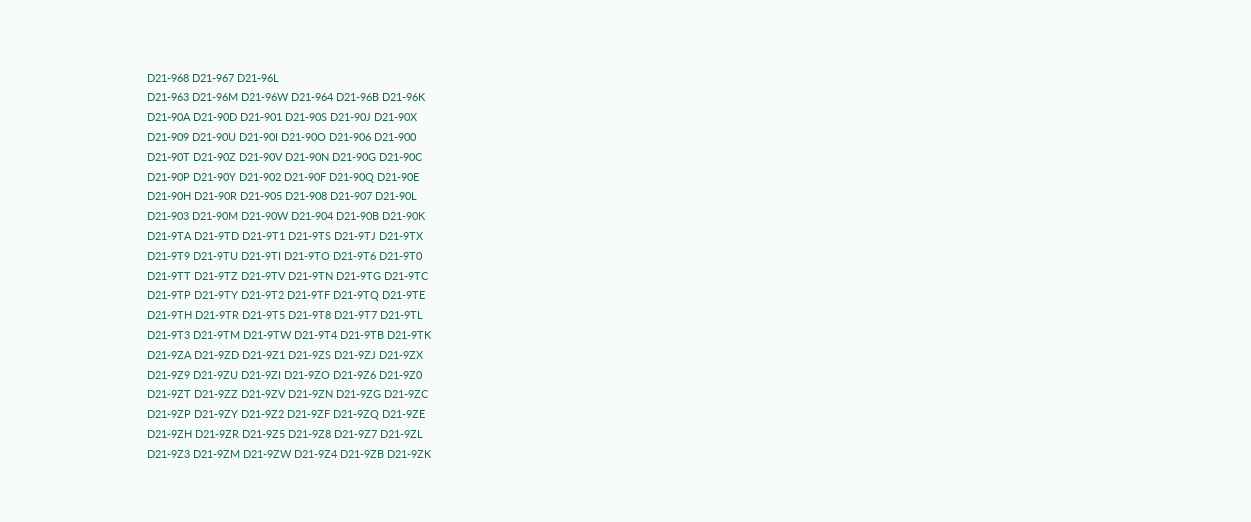D21-968 D21-967 D21-96L
D21-963 D21-96M D21-96W D21-964 D21-96B D21-96K
D21-90A D21-90D D21-901 D21-90S D21-90J D21-90X
D21-909 D21-90U D21-90I D21-90O D21-906 D21-900
D21-90T D21-90Z D21-90V D21-90N D21-90G D21-90C
D21-90P D21-90Y D21-902 D21-90F D21-90Q D21-90E
D21-90H D21-90R D21-905 D21-908 D21-907 D21-90L
D21-903 D21-90M D21-90W D21-904 D21-90B D21-90K
D21-9TA D21-9TD D21-9T1 D21-9TS D21-9TJ D21-9TX
D21-9T9 D21-9TU D21-9TI D21-9TO D21-9T6 D21-9T0
D21-9TT D21-9TZ D21-9TV D21-9TN D21-9TG D21-9TC
D21-9TP D21-9TY D21-9T2 D21-9TF D21-9TQ D21-9TE
D21-9TH D21-9TR D21-9T5 D21-9T8 D21-9T7 D21-9TL
D21-9T3 D21-9TM D21-9TW D21-9T4 D21-9TB D21-9TK
D21-9ZA D21-9ZD D21-9Z1 D21-9ZS D21-9ZJ D21-9ZX
D21-9Z9 D21-9ZU D21-9ZI D21-9ZO D21-9Z6 D21-9Z0
D21-9ZT D21-9ZZ D21-9ZV D21-9ZN D21-9ZG D21-9ZC
D21-9ZP D21-9ZY D21-9Z2 D21-9ZF D21-9ZQ D21-9ZE
D21-9ZH D21-9ZR D21-9Z5 D21-9Z8 D21-9Z7 D21-9ZL
D21-9Z3 D21-9ZM D21-9ZW D21-9Z4 D21-9ZB D21-9ZK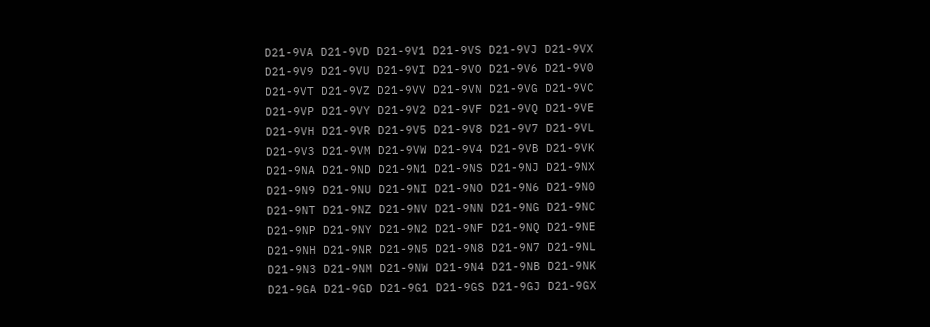D21-9VA D21-9VD D21-9V1 D21-9VS D21-9VJ D21-9VX
D21-9V9 D21-9VU D21-9VI D21-9VO D21-9V6 D21-9V0
D21-9VT D21-9VZ D21-9VV D21-9VN D21-9VG D21-9VC
D21-9VP D21-9VY D21-9V2 D21-9VF D21-9VQ D21-9VE
D21-9VH D21-9VR D21-9V5 D21-9V8 D21-9V7 D21-9VL
D21-9V3 D21-9VM D21-9VW D21-9V4 D21-9VB D21-9VK
D21-9NA D21-9ND D21-9N1 D21-9NS D21-9NJ D21-9NX
D21-9N9 D21-9NU D21-9NI D21-9NO D21-9N6 D21-9N0
D21-9NT D21-9NZ D21-9NV D21-9NN D21-9NG D21-9NC
D21-9NP D21-9NY D21-9N2 D21-9NF D21-9NQ D21-9NE
D21-9NH D21-9NR D21-9N5 D21-9N8 D21-9N7 D21-9NL
D21-9N3 D21-9NM D21-9NW D21-9N4 D21-9NB D21-9NK
D21-9GA D21-9GD D21-9G1 D21-9GS D21-9GJ D21-9GX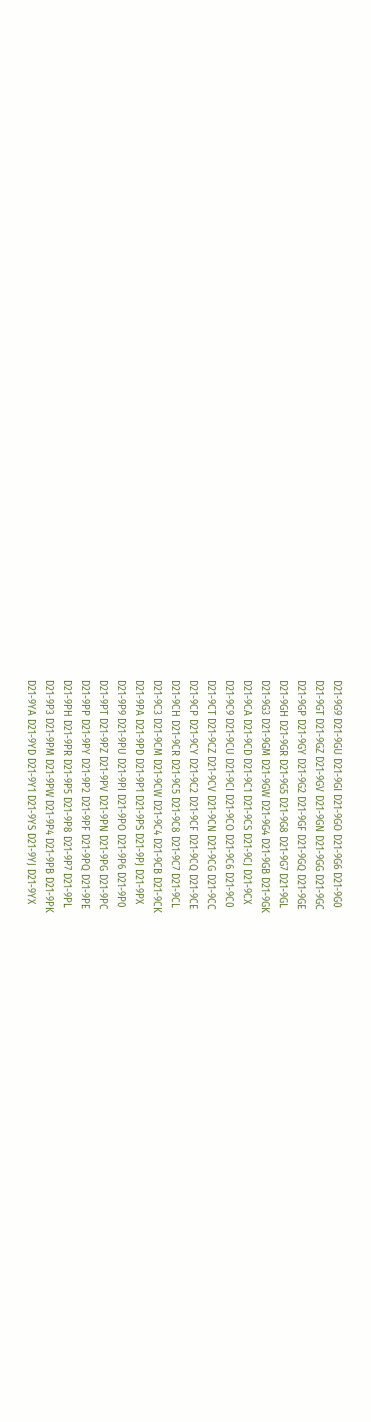D21-9G9 D21-9GU D21-9GI D21-9GO D21-9G6 D21-9G0
D21-9GT D21-9GZ D21-9GV D21-9GN D21-9GG D21-9GC
D21-9GP D21-9GY D21-9G2 D21-9GF D21-9GQ D21-9GE
D21-9GH D21-9GR D21-9G5 D21-9G8 D21-9G7 D21-9GL
D21-9G3 D21-9GM D21-9GW D21-9G4 D21-9GB D21-9GK
D21-9CA D21-9CD D21-9C1 D21-9CS D21-9CJ D21-9CX
D21-9C9 D21-9CU D21-9CI D21-9CO D21-9C6 D21-9C0
D21-9CT D21-9CZ D21-9CV D21-9CN D21-9CG D21-9CC
D21-9CP D21-9CY D21-9C2 D21-9CF D21-9CQ D21-9CE
D21-9CH D21-9CR D21-9C5 D21-9C8 D21-9C7 D21-9CL
D21-9C3 D21-9CM D21-9CW D21-9C4 D21-9CB D21-9CK
D21-9PA D21-9PD D21-9P1 D21-9PS D21-9PJ D21-9PX
D21-9P9 D21-9PU D21-9PI D21-9PO D21-9P6 D21-9P0
D21-9PT D21-9PZ D21-9PV D21-9PN D21-9PG D21-9PC
D21-9PP D21-9PY D21-9P2 D21-9PF D21-9PQ D21-9PE
D21-9PH D21-9PR D21-9P5 D21-9P8 D21-9P7 D21-9PL
D21-9P3 D21-9PM D21-9PW D21-9P4 D21-9PB D21-9PK
D21-9YA D21-9YD D21-9Y1 D21-9YS D21-9YJ D21-9YX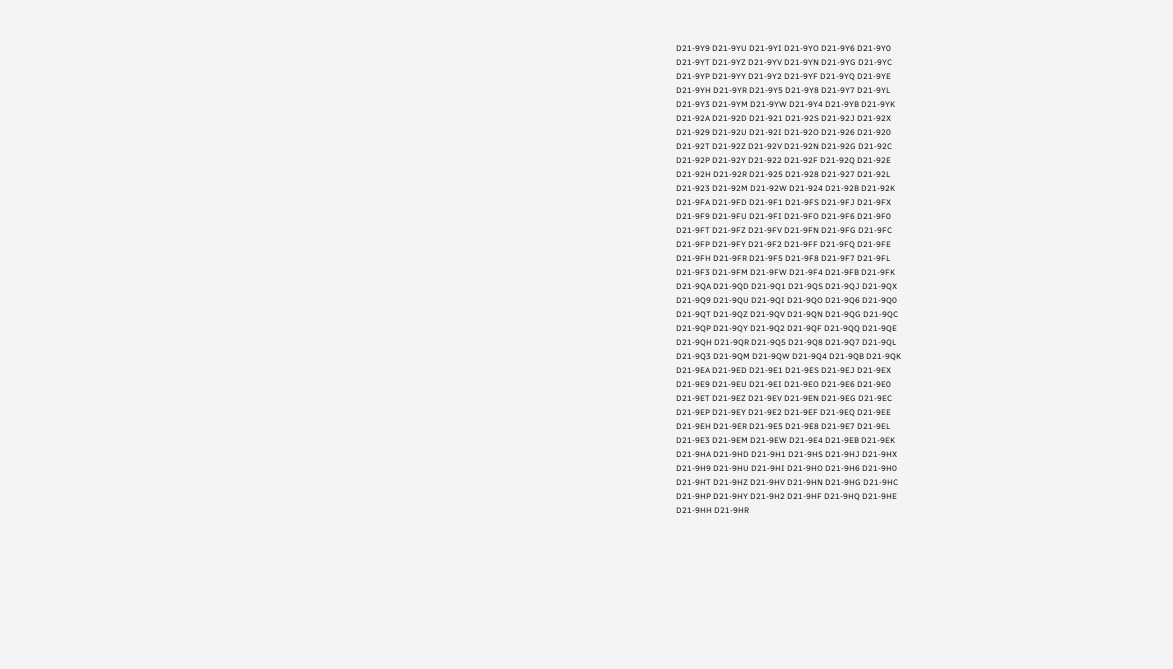D21-9Y9 D21-9YU D21-9YI D21-9YO D21-9Y6 D21-9Y0
D21-9YT D21-9YZ D21-9YV D21-9YN D21-9YG D21-9YC
D21-9YP D21-9YY D21-9Y2 D21-9YF D21-9YQ D21-9YE
D21-9YH D21-9YR D21-9Y5 D21-9Y8 D21-9Y7 D21-9YL
D21-9Y3 D21-9YM D21-9YW D21-9Y4 D21-9YB D21-9YK
D21-92A D21-92D D21-921 D21-92S D21-92J D21-92X
D21-929 D21-92U D21-92I D21-92O D21-926 D21-920
D21-92T D21-92Z D21-92V D21-92N D21-92G D21-92C
D21-92P D21-92Y D21-922 D21-92F D21-92Q D21-92E
D21-92H D21-92R D21-925 D21-928 D21-927 D21-92L
D21-923 D21-92M D21-92W D21-924 D21-92B D21-92K
D21-9FA D21-9FD D21-9F1 D21-9FS D21-9FJ D21-9FX
D21-9F9 D21-9FU D21-9FI D21-9FO D21-9F6 D21-9F0
D21-9FT D21-9FZ D21-9FV D21-9FN D21-9FG D21-9FC
D21-9FP D21-9FY D21-9F2 D21-9FF D21-9FQ D21-9FE
D21-9FH D21-9FR D21-9F5 D21-9F8 D21-9F7 D21-9FL
D21-9F3 D21-9FM D21-9FW D21-9F4 D21-9FB D21-9FK
D21-9QA D21-9QD D21-9Q1 D21-9QS D21-9QJ D21-9QX
D21-9Q9 D21-9QU D21-9QI D21-9QO D21-9Q6 D21-9Q0
D21-9QT D21-9QZ D21-9QV D21-9QN D21-9QG D21-9QC
D21-9QP D21-9QY D21-9Q2 D21-9QF D21-9QQ D21-9QE
D21-9QH D21-9QR D21-9Q5 D21-9Q8 D21-9Q7 D21-9QL
D21-9Q3 D21-9QM D21-9QW D21-9Q4 D21-9QB D21-9QK
D21-9EA D21-9ED D21-9E1 D21-9ES D21-9EJ D21-9EX
D21-9E9 D21-9EU D21-9EI D21-9EO D21-9E6 D21-9E0
D21-9ET D21-9EZ D21-9EV D21-9EN D21-9EG D21-9EC
D21-9EP D21-9EY D21-9E2 D21-9EF D21-9EQ D21-9EE
D21-9EH D21-9ER D21-9E5 D21-9E8 D21-9E7 D21-9EL
D21-9E3 D21-9EM D21-9EW D21-9E4 D21-9EB D21-9EK
D21-9HA D21-9HD D21-9H1 D21-9HS D21-9HJ D21-9HX
D21-9H9 D21-9HU D21-9HI D21-9HO D21-9H6 D21-9H0
D21-9HT D21-9HZ D21-9HV D21-9HN D21-9HG D21-9HC
D21-9HP D21-9HY D21-9H2 D21-9HF D21-9HQ D21-9HE
D21-9HH D21-9HR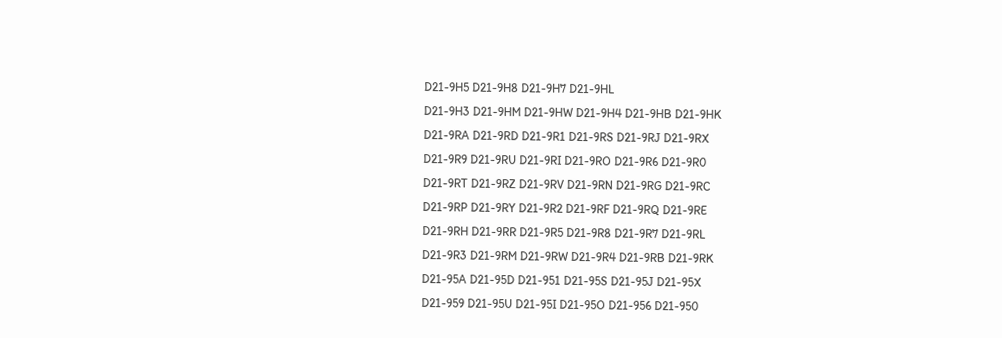D21-9H5 D21-9H8 D21-9H7 D21-9HL
D21-9H3 D21-9HM D21-9HW D21-9H4 D21-9HB D21-9HK
D21-9RA D21-9RD D21-9R1 D21-9RS D21-9RJ D21-9RX
D21-9R9 D21-9RU D21-9RI D21-9RO D21-9R6 D21-9R0
D21-9RT D21-9RZ D21-9RV D21-9RN D21-9RG D21-9RC
D21-9RP D21-9RY D21-9R2 D21-9RF D21-9RQ D21-9RE
D21-9RH D21-9RR D21-9R5 D21-9R8 D21-9R7 D21-9RL
D21-9R3 D21-9RM D21-9RW D21-9R4 D21-9RB D21-9RK
D21-95A D21-95D D21-951 D21-95S D21-95J D21-95X
D21-959 D21-95U D21-95I D21-95O D21-956 D21-950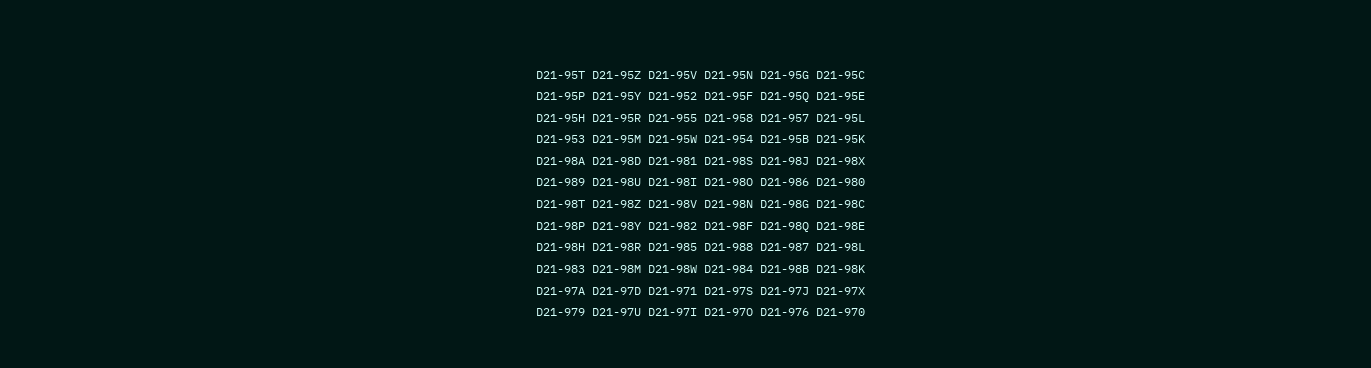D21-95T D21-95Z D21-95V D21-95N D21-95G D21-95C
D21-95P D21-95Y D21-952 D21-95F D21-95Q D21-95E
D21-95H D21-95R D21-955 D21-958 D21-957 D21-95L
D21-953 D21-95M D21-95W D21-954 D21-95B D21-95K
D21-98A D21-98D D21-981 D21-98S D21-98J D21-98X
D21-989 D21-98U D21-98I D21-98O D21-986 D21-980
D21-98T D21-98Z D21-98V D21-98N D21-98G D21-98C
D21-98P D21-98Y D21-982 D21-98F D21-98Q D21-98E
D21-98H D21-98R D21-985 D21-988 D21-987 D21-98L
D21-983 D21-98M D21-98W D21-984 D21-98B D21-98K
D21-97A D21-97D D21-971 D21-97S D21-97J D21-97X
D21-979 D21-97U D21-97I D21-97O D21-976 D21-970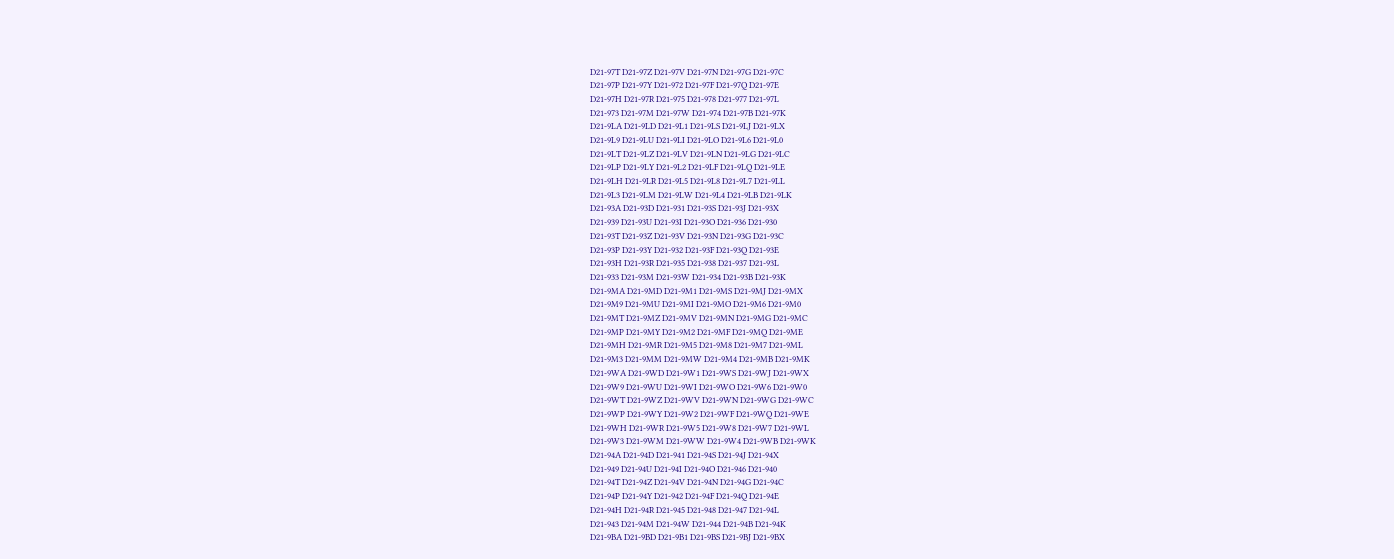D21-97T D21-97Z D21-97V D21-97N D21-97G D21-97C
D21-97P D21-97Y D21-972 D21-97F D21-97Q D21-97E
D21-97H D21-97R D21-975 D21-978 D21-977 D21-97L
D21-973 D21-97M D21-97W D21-974 D21-97B D21-97K
D21-9LA D21-9LD D21-9L1 D21-9LS D21-9LJ D21-9LX
D21-9L9 D21-9LU D21-9LI D21-9LO D21-9L6 D21-9L0
D21-9LT D21-9LZ D21-9LV D21-9LN D21-9LG D21-9LC
D21-9LP D21-9LY D21-9L2 D21-9LF D21-9LQ D21-9LE
D21-9LH D21-9LR D21-9L5 D21-9L8 D21-9L7 D21-9LL
D21-9L3 D21-9LM D21-9LW D21-9L4 D21-9LB D21-9LK
D21-93A D21-93D D21-931 D21-93S D21-93J D21-93X
D21-939 D21-93U D21-93I D21-93O D21-936 D21-930
D21-93T D21-93Z D21-93V D21-93N D21-93G D21-93C
D21-93P D21-93Y D21-932 D21-93F D21-93Q D21-93E
D21-93H D21-93R D21-935 D21-938 D21-937 D21-93L
D21-933 D21-93M D21-93W D21-934 D21-93B D21-93K
D21-9MA D21-9MD D21-9M1 D21-9MS D21-9MJ D21-9MX
D21-9M9 D21-9MU D21-9MI D21-9MO D21-9M6 D21-9M0
D21-9MT D21-9MZ D21-9MV D21-9MN D21-9MG D21-9MC
D21-9MP D21-9MY D21-9M2 D21-9MF D21-9MQ D21-9ME
D21-9MH D21-9MR D21-9M5 D21-9M8 D21-9M7 D21-9ML
D21-9M3 D21-9MM D21-9MW D21-9M4 D21-9MB D21-9MK
D21-9WA D21-9WD D21-9W1 D21-9WS D21-9WJ D21-9WX
D21-9W9 D21-9WU D21-9WI D21-9WO D21-9W6 D21-9W0
D21-9WT D21-9WZ D21-9WV D21-9WN D21-9WG D21-9WC
D21-9WP D21-9WY D21-9W2 D21-9WF D21-9WQ D21-9WE
D21-9WH D21-9WR D21-9W5 D21-9W8 D21-9W7 D21-9WL
D21-9W3 D21-9WM D21-9WW D21-9W4 D21-9WB D21-9WK
D21-94A D21-94D D21-941 D21-94S D21-94J D21-94X
D21-949 D21-94U D21-94I D21-94O D21-946 D21-940
D21-94T D21-94Z D21-94V D21-94N D21-94G D21-94C
D21-94P D21-94Y D21-942 D21-94F D21-94Q D21-94E
D21-94H D21-94R D21-945 D21-948 D21-947 D21-94L
D21-943 D21-94M D21-94W D21-944 D21-94B D21-94K
D21-9BA D21-9BD D21-9B1 D21-9BS D21-9BJ D21-9BX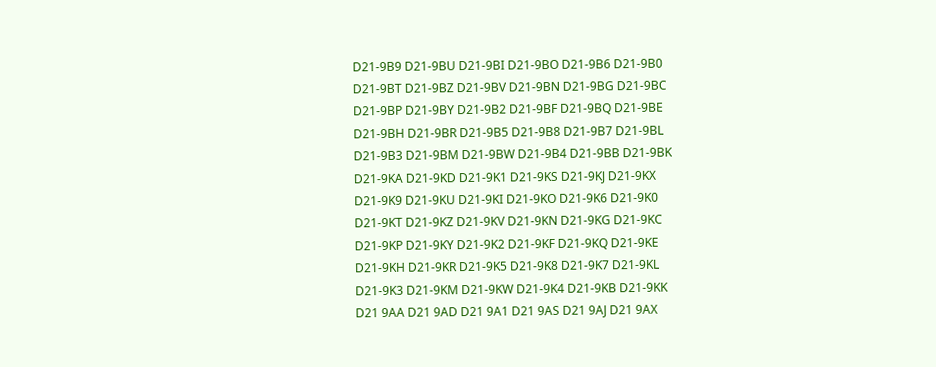D21-9B9 D21-9BU D21-9BI D21-9BO D21-9B6 D21-9B0
D21-9BT D21-9BZ D21-9BV D21-9BN D21-9BG D21-9BC
D21-9BP D21-9BY D21-9B2 D21-9BF D21-9BQ D21-9BE
D21-9BH D21-9BR D21-9B5 D21-9B8 D21-9B7 D21-9BL
D21-9B3 D21-9BM D21-9BW D21-9B4 D21-9BB D21-9BK
D21-9KA D21-9KD D21-9K1 D21-9KS D21-9KJ D21-9KX
D21-9K9 D21-9KU D21-9KI D21-9KO D21-9K6 D21-9K0
D21-9KT D21-9KZ D21-9KV D21-9KN D21-9KG D21-9KC
D21-9KP D21-9KY D21-9K2 D21-9KF D21-9KQ D21-9KE
D21-9KH D21-9KR D21-9K5 D21-9K8 D21-9K7 D21-9KL
D21-9K3 D21-9KM D21-9KW D21-9K4 D21-9KB D21-9KK
D21 9AA D21 9AD D21 9A1 D21 9AS D21 9AJ D21 9AX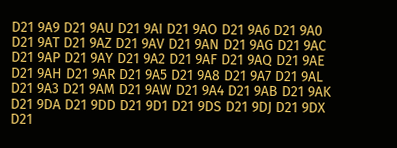D21 9A9 D21 9AU D21 9AI D21 9AO D21 9A6 D21 9A0
D21 9AT D21 9AZ D21 9AV D21 9AN D21 9AG D21 9AC
D21 9AP D21 9AY D21 9A2 D21 9AF D21 9AQ D21 9AE
D21 9AH D21 9AR D21 9A5 D21 9A8 D21 9A7 D21 9AL
D21 9A3 D21 9AM D21 9AW D21 9A4 D21 9AB D21 9AK
D21 9DA D21 9DD D21 9D1 D21 9DS D21 9DJ D21 9DX
D21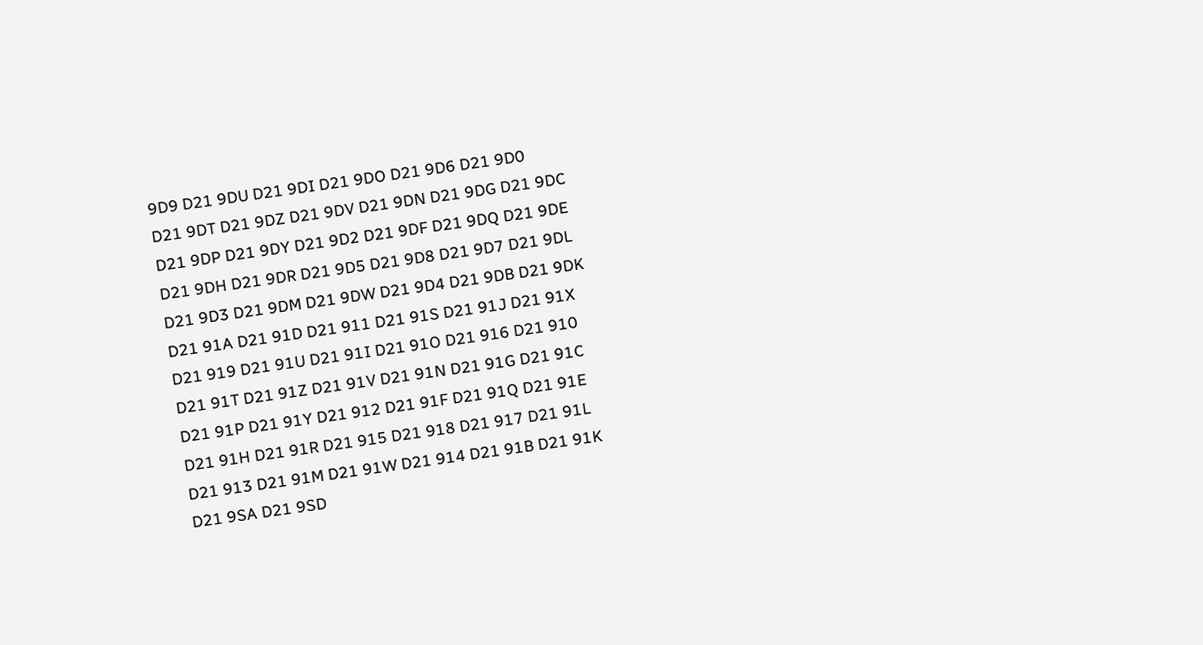9D9 D21 9DU D21 9DI D21 9DO D21 9D6 D21 9D0
D21 9DT D21 9DZ D21 9DV D21 9DN D21 9DG D21 9DC
D21 9DP D21 9DY D21 9D2 D21 9DF D21 9DQ D21 9DE
D21 9DH D21 9DR D21 9D5 D21 9D8 D21 9D7 D21 9DL
D21 9D3 D21 9DM D21 9DW D21 9D4 D21 9DB D21 9DK
D21 91A D21 91D D21 911 D21 91S D21 91J D21 91X
D21 919 D21 91U D21 91I D21 91O D21 916 D21 910
D21 91T D21 91Z D21 91V D21 91N D21 91G D21 91C
D21 91P D21 91Y D21 912 D21 91F D21 91Q D21 91E
D21 91H D21 91R D21 915 D21 918 D21 917 D21 91L
D21 913 D21 91M D21 91W D21 914 D21 91B D21 91K
D21 9SA D21 9SD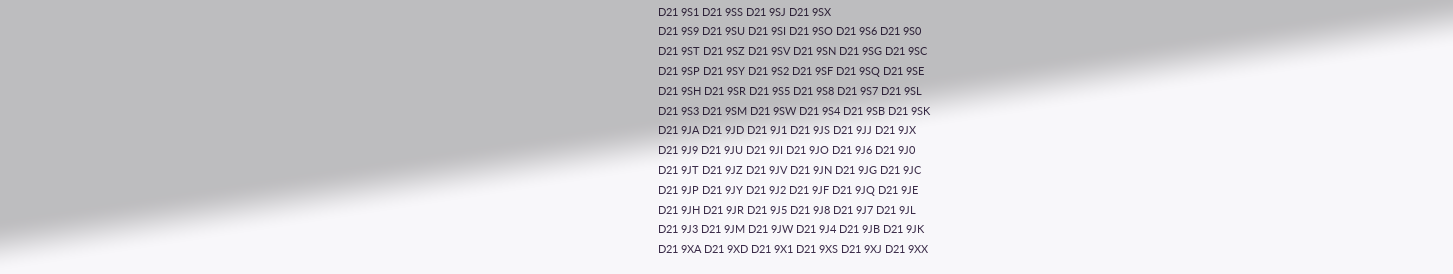D21 9S1 D21 9SS D21 9SJ D21 9SX
D21 9S9 D21 9SU D21 9SI D21 9SO D21 9S6 D21 9S0
D21 9ST D21 9SZ D21 9SV D21 9SN D21 9SG D21 9SC
D21 9SP D21 9SY D21 9S2 D21 9SF D21 9SQ D21 9SE
D21 9SH D21 9SR D21 9S5 D21 9S8 D21 9S7 D21 9SL
D21 9S3 D21 9SM D21 9SW D21 9S4 D21 9SB D21 9SK
D21 9JA D21 9JD D21 9J1 D21 9JS D21 9JJ D21 9JX
D21 9J9 D21 9JU D21 9JI D21 9JO D21 9J6 D21 9J0
D21 9JT D21 9JZ D21 9JV D21 9JN D21 9JG D21 9JC
D21 9JP D21 9JY D21 9J2 D21 9JF D21 9JQ D21 9JE
D21 9JH D21 9JR D21 9J5 D21 9J8 D21 9J7 D21 9JL
D21 9J3 D21 9JM D21 9JW D21 9J4 D21 9JB D21 9JK
D21 9XA D21 9XD D21 9X1 D21 9XS D21 9XJ D21 9XX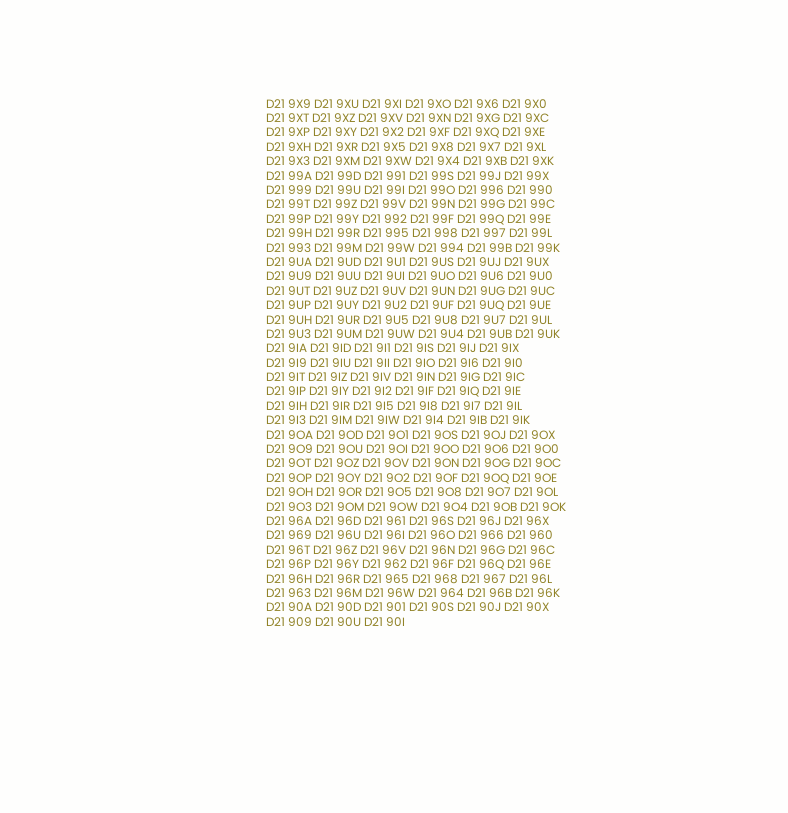D21 9X9 D21 9XU D21 9XI D21 9XO D21 9X6 D21 9X0
D21 9XT D21 9XZ D21 9XV D21 9XN D21 9XG D21 9XC
D21 9XP D21 9XY D21 9X2 D21 9XF D21 9XQ D21 9XE
D21 9XH D21 9XR D21 9X5 D21 9X8 D21 9X7 D21 9XL
D21 9X3 D21 9XM D21 9XW D21 9X4 D21 9XB D21 9XK
D21 99A D21 99D D21 991 D21 99S D21 99J D21 99X
D21 999 D21 99U D21 99I D21 99O D21 996 D21 990
D21 99T D21 99Z D21 99V D21 99N D21 99G D21 99C
D21 99P D21 99Y D21 992 D21 99F D21 99Q D21 99E
D21 99H D21 99R D21 995 D21 998 D21 997 D21 99L
D21 993 D21 99M D21 99W D21 994 D21 99B D21 99K
D21 9UA D21 9UD D21 9U1 D21 9US D21 9UJ D21 9UX
D21 9U9 D21 9UU D21 9UI D21 9UO D21 9U6 D21 9U0
D21 9UT D21 9UZ D21 9UV D21 9UN D21 9UG D21 9UC
D21 9UP D21 9UY D21 9U2 D21 9UF D21 9UQ D21 9UE
D21 9UH D21 9UR D21 9U5 D21 9U8 D21 9U7 D21 9UL
D21 9U3 D21 9UM D21 9UW D21 9U4 D21 9UB D21 9UK
D21 9IA D21 9ID D21 9I1 D21 9IS D21 9IJ D21 9IX
D21 9I9 D21 9IU D21 9II D21 9IO D21 9I6 D21 9I0
D21 9IT D21 9IZ D21 9IV D21 9IN D21 9IG D21 9IC
D21 9IP D21 9IY D21 9I2 D21 9IF D21 9IQ D21 9IE
D21 9IH D21 9IR D21 9I5 D21 9I8 D21 9I7 D21 9IL
D21 9I3 D21 9IM D21 9IW D21 9I4 D21 9IB D21 9IK
D21 9OA D21 9OD D21 9O1 D21 9OS D21 9OJ D21 9OX
D21 9O9 D21 9OU D21 9OI D21 9OO D21 9O6 D21 9O0
D21 9OT D21 9OZ D21 9OV D21 9ON D21 9OG D21 9OC
D21 9OP D21 9OY D21 9O2 D21 9OF D21 9OQ D21 9OE
D21 9OH D21 9OR D21 9O5 D21 9O8 D21 9O7 D21 9OL
D21 9O3 D21 9OM D21 9OW D21 9O4 D21 9OB D21 9OK
D21 96A D21 96D D21 961 D21 96S D21 96J D21 96X
D21 969 D21 96U D21 96I D21 96O D21 966 D21 960
D21 96T D21 96Z D21 96V D21 96N D21 96G D21 96C
D21 96P D21 96Y D21 962 D21 96F D21 96Q D21 96E
D21 96H D21 96R D21 965 D21 968 D21 967 D21 96L
D21 963 D21 96M D21 96W D21 964 D21 96B D21 96K
D21 90A D21 90D D21 901 D21 90S D21 90J D21 90X
D21 909 D21 90U D21 90I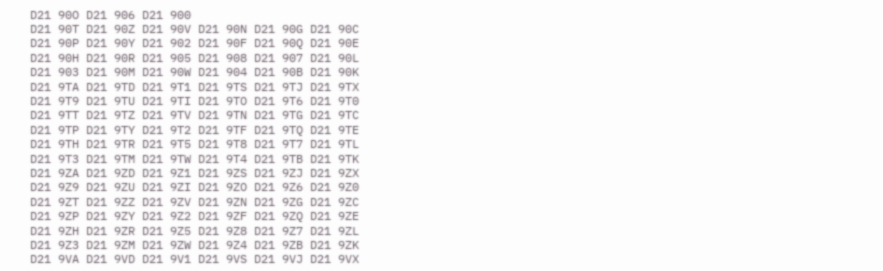D21 90O D21 906 D21 900
D21 90T D21 90Z D21 90V D21 90N D21 90G D21 90C
D21 90P D21 90Y D21 902 D21 90F D21 90Q D21 90E
D21 90H D21 90R D21 905 D21 908 D21 907 D21 90L
D21 903 D21 90M D21 90W D21 904 D21 90B D21 90K
D21 9TA D21 9TD D21 9T1 D21 9TS D21 9TJ D21 9TX
D21 9T9 D21 9TU D21 9TI D21 9TO D21 9T6 D21 9T0
D21 9TT D21 9TZ D21 9TV D21 9TN D21 9TG D21 9TC
D21 9TP D21 9TY D21 9T2 D21 9TF D21 9TQ D21 9TE
D21 9TH D21 9TR D21 9T5 D21 9T8 D21 9T7 D21 9TL
D21 9T3 D21 9TM D21 9TW D21 9T4 D21 9TB D21 9TK
D21 9ZA D21 9ZD D21 9Z1 D21 9ZS D21 9ZJ D21 9ZX
D21 9Z9 D21 9ZU D21 9ZI D21 9ZO D21 9Z6 D21 9Z0
D21 9ZT D21 9ZZ D21 9ZV D21 9ZN D21 9ZG D21 9ZC
D21 9ZP D21 9ZY D21 9Z2 D21 9ZF D21 9ZQ D21 9ZE
D21 9ZH D21 9ZR D21 9Z5 D21 9Z8 D21 9Z7 D21 9ZL
D21 9Z3 D21 9ZM D21 9ZW D21 9Z4 D21 9ZB D21 9ZK
D21 9VA D21 9VD D21 9V1 D21 9VS D21 9VJ D21 9VX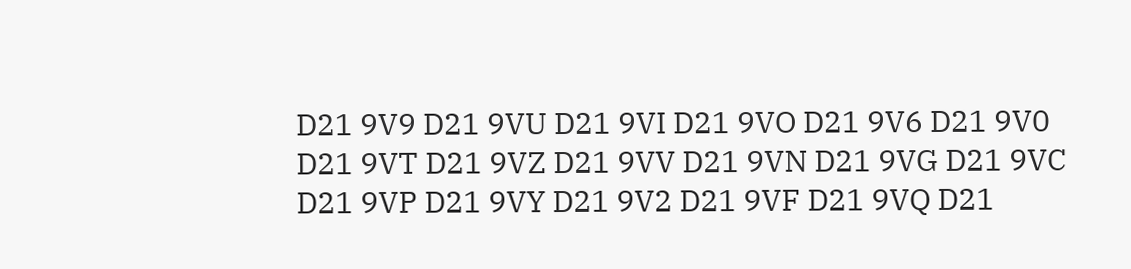D21 9V9 D21 9VU D21 9VI D21 9VO D21 9V6 D21 9V0
D21 9VT D21 9VZ D21 9VV D21 9VN D21 9VG D21 9VC
D21 9VP D21 9VY D21 9V2 D21 9VF D21 9VQ D21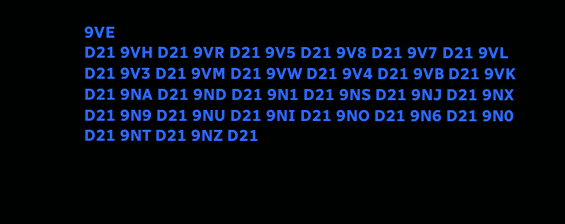9VE
D21 9VH D21 9VR D21 9V5 D21 9V8 D21 9V7 D21 9VL
D21 9V3 D21 9VM D21 9VW D21 9V4 D21 9VB D21 9VK
D21 9NA D21 9ND D21 9N1 D21 9NS D21 9NJ D21 9NX
D21 9N9 D21 9NU D21 9NI D21 9NO D21 9N6 D21 9N0
D21 9NT D21 9NZ D21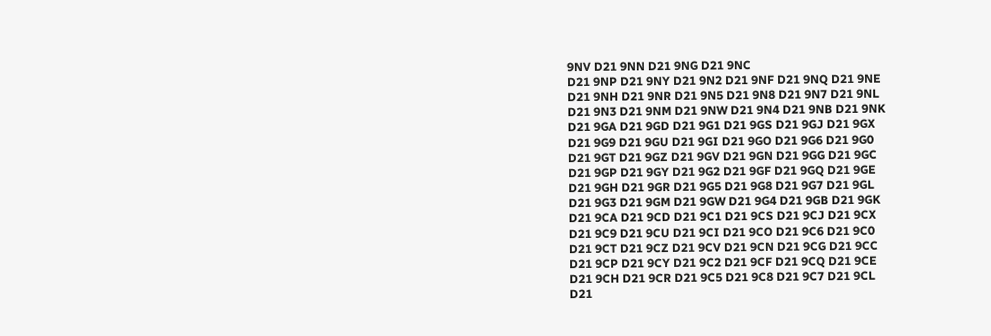9NV D21 9NN D21 9NG D21 9NC
D21 9NP D21 9NY D21 9N2 D21 9NF D21 9NQ D21 9NE
D21 9NH D21 9NR D21 9N5 D21 9N8 D21 9N7 D21 9NL
D21 9N3 D21 9NM D21 9NW D21 9N4 D21 9NB D21 9NK
D21 9GA D21 9GD D21 9G1 D21 9GS D21 9GJ D21 9GX
D21 9G9 D21 9GU D21 9GI D21 9GO D21 9G6 D21 9G0
D21 9GT D21 9GZ D21 9GV D21 9GN D21 9GG D21 9GC
D21 9GP D21 9GY D21 9G2 D21 9GF D21 9GQ D21 9GE
D21 9GH D21 9GR D21 9G5 D21 9G8 D21 9G7 D21 9GL
D21 9G3 D21 9GM D21 9GW D21 9G4 D21 9GB D21 9GK
D21 9CA D21 9CD D21 9C1 D21 9CS D21 9CJ D21 9CX
D21 9C9 D21 9CU D21 9CI D21 9CO D21 9C6 D21 9C0
D21 9CT D21 9CZ D21 9CV D21 9CN D21 9CG D21 9CC
D21 9CP D21 9CY D21 9C2 D21 9CF D21 9CQ D21 9CE
D21 9CH D21 9CR D21 9C5 D21 9C8 D21 9C7 D21 9CL
D21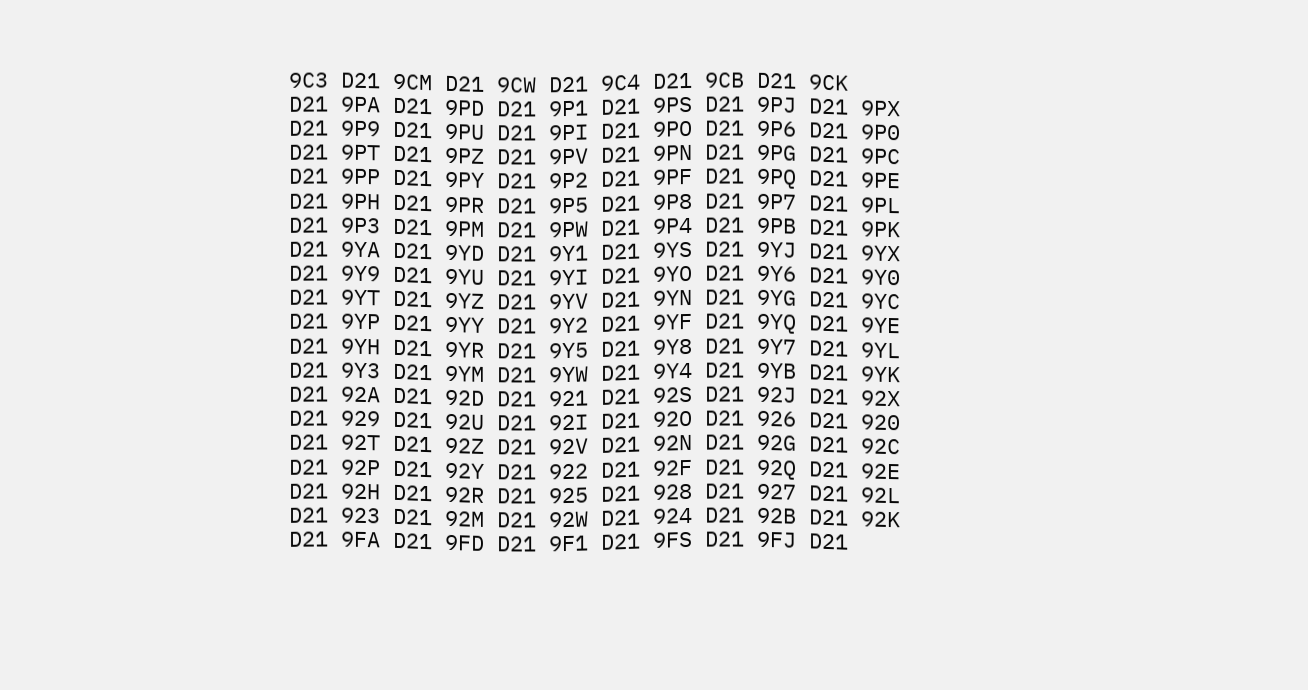9C3 D21 9CM D21 9CW D21 9C4 D21 9CB D21 9CK
D21 9PA D21 9PD D21 9P1 D21 9PS D21 9PJ D21 9PX
D21 9P9 D21 9PU D21 9PI D21 9PO D21 9P6 D21 9P0
D21 9PT D21 9PZ D21 9PV D21 9PN D21 9PG D21 9PC
D21 9PP D21 9PY D21 9P2 D21 9PF D21 9PQ D21 9PE
D21 9PH D21 9PR D21 9P5 D21 9P8 D21 9P7 D21 9PL
D21 9P3 D21 9PM D21 9PW D21 9P4 D21 9PB D21 9PK
D21 9YA D21 9YD D21 9Y1 D21 9YS D21 9YJ D21 9YX
D21 9Y9 D21 9YU D21 9YI D21 9YO D21 9Y6 D21 9Y0
D21 9YT D21 9YZ D21 9YV D21 9YN D21 9YG D21 9YC
D21 9YP D21 9YY D21 9Y2 D21 9YF D21 9YQ D21 9YE
D21 9YH D21 9YR D21 9Y5 D21 9Y8 D21 9Y7 D21 9YL
D21 9Y3 D21 9YM D21 9YW D21 9Y4 D21 9YB D21 9YK
D21 92A D21 92D D21 921 D21 92S D21 92J D21 92X
D21 929 D21 92U D21 92I D21 92O D21 926 D21 920
D21 92T D21 92Z D21 92V D21 92N D21 92G D21 92C
D21 92P D21 92Y D21 922 D21 92F D21 92Q D21 92E
D21 92H D21 92R D21 925 D21 928 D21 927 D21 92L
D21 923 D21 92M D21 92W D21 924 D21 92B D21 92K
D21 9FA D21 9FD D21 9F1 D21 9FS D21 9FJ D21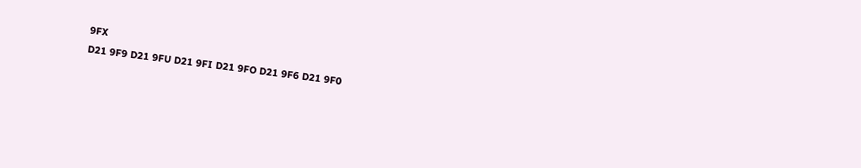9FX
D21 9F9 D21 9FU D21 9FI D21 9FO D21 9F6 D21 9F0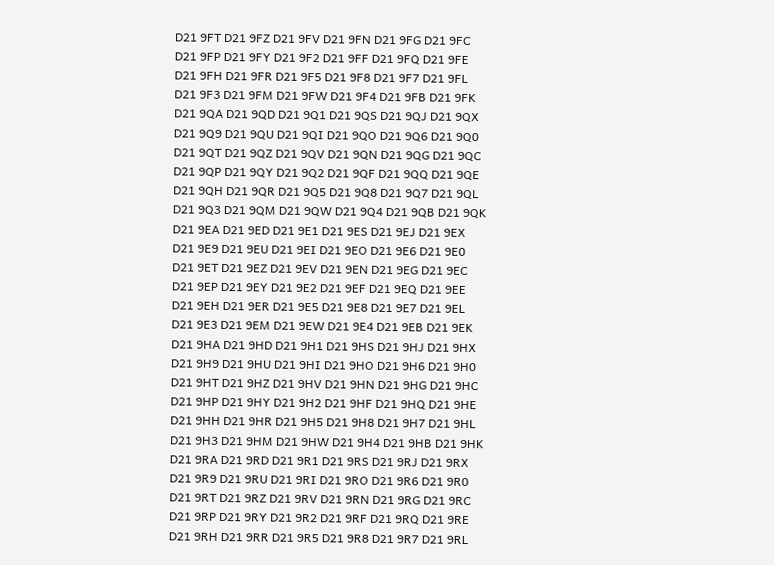D21 9FT D21 9FZ D21 9FV D21 9FN D21 9FG D21 9FC
D21 9FP D21 9FY D21 9F2 D21 9FF D21 9FQ D21 9FE
D21 9FH D21 9FR D21 9F5 D21 9F8 D21 9F7 D21 9FL
D21 9F3 D21 9FM D21 9FW D21 9F4 D21 9FB D21 9FK
D21 9QA D21 9QD D21 9Q1 D21 9QS D21 9QJ D21 9QX
D21 9Q9 D21 9QU D21 9QI D21 9QO D21 9Q6 D21 9Q0
D21 9QT D21 9QZ D21 9QV D21 9QN D21 9QG D21 9QC
D21 9QP D21 9QY D21 9Q2 D21 9QF D21 9QQ D21 9QE
D21 9QH D21 9QR D21 9Q5 D21 9Q8 D21 9Q7 D21 9QL
D21 9Q3 D21 9QM D21 9QW D21 9Q4 D21 9QB D21 9QK
D21 9EA D21 9ED D21 9E1 D21 9ES D21 9EJ D21 9EX
D21 9E9 D21 9EU D21 9EI D21 9EO D21 9E6 D21 9E0
D21 9ET D21 9EZ D21 9EV D21 9EN D21 9EG D21 9EC
D21 9EP D21 9EY D21 9E2 D21 9EF D21 9EQ D21 9EE
D21 9EH D21 9ER D21 9E5 D21 9E8 D21 9E7 D21 9EL
D21 9E3 D21 9EM D21 9EW D21 9E4 D21 9EB D21 9EK
D21 9HA D21 9HD D21 9H1 D21 9HS D21 9HJ D21 9HX
D21 9H9 D21 9HU D21 9HI D21 9HO D21 9H6 D21 9H0
D21 9HT D21 9HZ D21 9HV D21 9HN D21 9HG D21 9HC
D21 9HP D21 9HY D21 9H2 D21 9HF D21 9HQ D21 9HE
D21 9HH D21 9HR D21 9H5 D21 9H8 D21 9H7 D21 9HL
D21 9H3 D21 9HM D21 9HW D21 9H4 D21 9HB D21 9HK
D21 9RA D21 9RD D21 9R1 D21 9RS D21 9RJ D21 9RX
D21 9R9 D21 9RU D21 9RI D21 9RO D21 9R6 D21 9R0
D21 9RT D21 9RZ D21 9RV D21 9RN D21 9RG D21 9RC
D21 9RP D21 9RY D21 9R2 D21 9RF D21 9RQ D21 9RE
D21 9RH D21 9RR D21 9R5 D21 9R8 D21 9R7 D21 9RL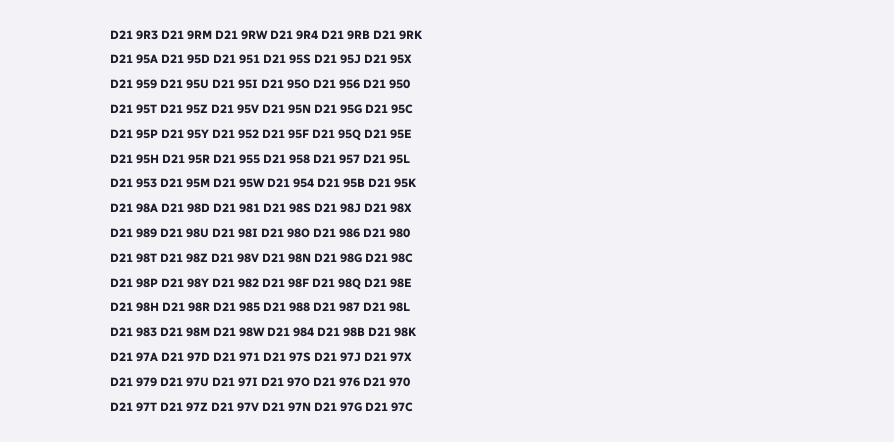D21 9R3 D21 9RM D21 9RW D21 9R4 D21 9RB D21 9RK
D21 95A D21 95D D21 951 D21 95S D21 95J D21 95X
D21 959 D21 95U D21 95I D21 95O D21 956 D21 950
D21 95T D21 95Z D21 95V D21 95N D21 95G D21 95C
D21 95P D21 95Y D21 952 D21 95F D21 95Q D21 95E
D21 95H D21 95R D21 955 D21 958 D21 957 D21 95L
D21 953 D21 95M D21 95W D21 954 D21 95B D21 95K
D21 98A D21 98D D21 981 D21 98S D21 98J D21 98X
D21 989 D21 98U D21 98I D21 98O D21 986 D21 980
D21 98T D21 98Z D21 98V D21 98N D21 98G D21 98C
D21 98P D21 98Y D21 982 D21 98F D21 98Q D21 98E
D21 98H D21 98R D21 985 D21 988 D21 987 D21 98L
D21 983 D21 98M D21 98W D21 984 D21 98B D21 98K
D21 97A D21 97D D21 971 D21 97S D21 97J D21 97X
D21 979 D21 97U D21 97I D21 97O D21 976 D21 970
D21 97T D21 97Z D21 97V D21 97N D21 97G D21 97C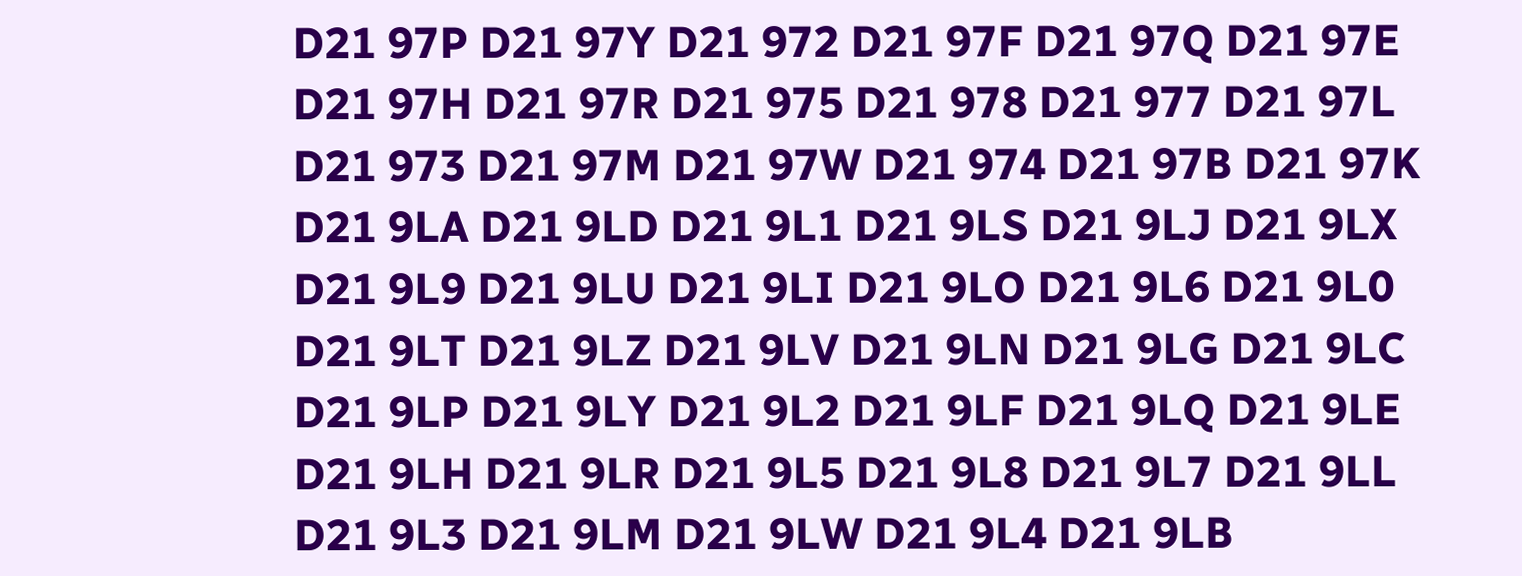D21 97P D21 97Y D21 972 D21 97F D21 97Q D21 97E
D21 97H D21 97R D21 975 D21 978 D21 977 D21 97L
D21 973 D21 97M D21 97W D21 974 D21 97B D21 97K
D21 9LA D21 9LD D21 9L1 D21 9LS D21 9LJ D21 9LX
D21 9L9 D21 9LU D21 9LI D21 9LO D21 9L6 D21 9L0
D21 9LT D21 9LZ D21 9LV D21 9LN D21 9LG D21 9LC
D21 9LP D21 9LY D21 9L2 D21 9LF D21 9LQ D21 9LE
D21 9LH D21 9LR D21 9L5 D21 9L8 D21 9L7 D21 9LL
D21 9L3 D21 9LM D21 9LW D21 9L4 D21 9LB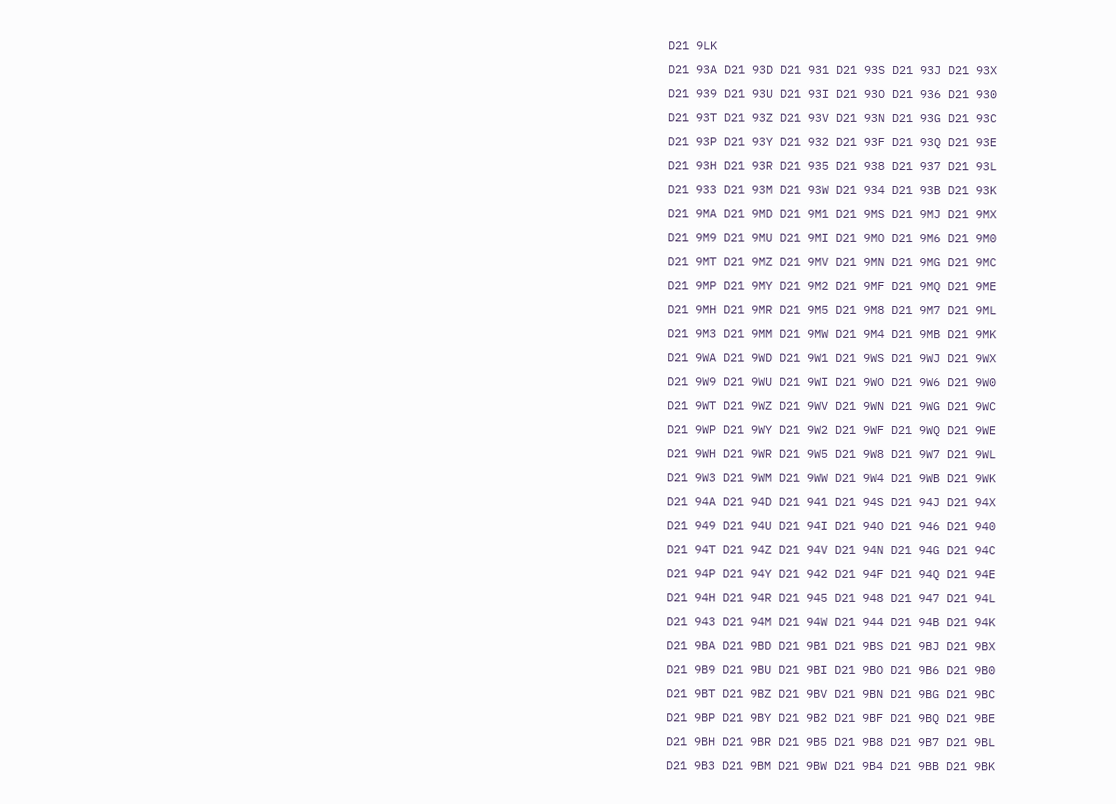D21 9LK
D21 93A D21 93D D21 931 D21 93S D21 93J D21 93X
D21 939 D21 93U D21 93I D21 93O D21 936 D21 930
D21 93T D21 93Z D21 93V D21 93N D21 93G D21 93C
D21 93P D21 93Y D21 932 D21 93F D21 93Q D21 93E
D21 93H D21 93R D21 935 D21 938 D21 937 D21 93L
D21 933 D21 93M D21 93W D21 934 D21 93B D21 93K
D21 9MA D21 9MD D21 9M1 D21 9MS D21 9MJ D21 9MX
D21 9M9 D21 9MU D21 9MI D21 9MO D21 9M6 D21 9M0
D21 9MT D21 9MZ D21 9MV D21 9MN D21 9MG D21 9MC
D21 9MP D21 9MY D21 9M2 D21 9MF D21 9MQ D21 9ME
D21 9MH D21 9MR D21 9M5 D21 9M8 D21 9M7 D21 9ML
D21 9M3 D21 9MM D21 9MW D21 9M4 D21 9MB D21 9MK
D21 9WA D21 9WD D21 9W1 D21 9WS D21 9WJ D21 9WX
D21 9W9 D21 9WU D21 9WI D21 9WO D21 9W6 D21 9W0
D21 9WT D21 9WZ D21 9WV D21 9WN D21 9WG D21 9WC
D21 9WP D21 9WY D21 9W2 D21 9WF D21 9WQ D21 9WE
D21 9WH D21 9WR D21 9W5 D21 9W8 D21 9W7 D21 9WL
D21 9W3 D21 9WM D21 9WW D21 9W4 D21 9WB D21 9WK
D21 94A D21 94D D21 941 D21 94S D21 94J D21 94X
D21 949 D21 94U D21 94I D21 94O D21 946 D21 940
D21 94T D21 94Z D21 94V D21 94N D21 94G D21 94C
D21 94P D21 94Y D21 942 D21 94F D21 94Q D21 94E
D21 94H D21 94R D21 945 D21 948 D21 947 D21 94L
D21 943 D21 94M D21 94W D21 944 D21 94B D21 94K
D21 9BA D21 9BD D21 9B1 D21 9BS D21 9BJ D21 9BX
D21 9B9 D21 9BU D21 9BI D21 9BO D21 9B6 D21 9B0
D21 9BT D21 9BZ D21 9BV D21 9BN D21 9BG D21 9BC
D21 9BP D21 9BY D21 9B2 D21 9BF D21 9BQ D21 9BE
D21 9BH D21 9BR D21 9B5 D21 9B8 D21 9B7 D21 9BL
D21 9B3 D21 9BM D21 9BW D21 9B4 D21 9BB D21 9BK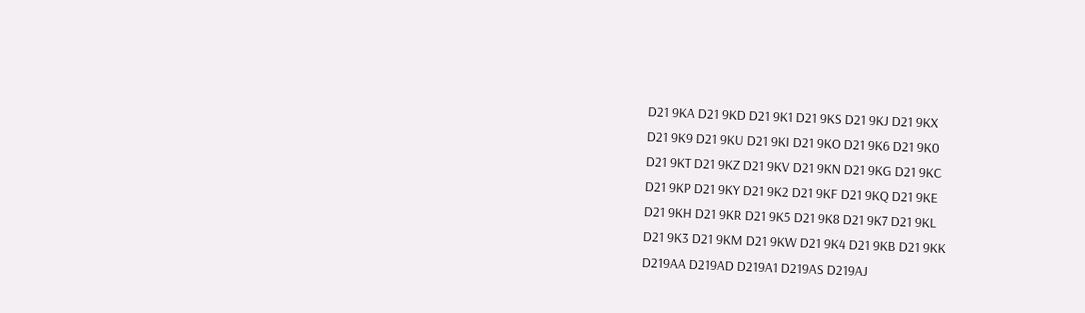D21 9KA D21 9KD D21 9K1 D21 9KS D21 9KJ D21 9KX
D21 9K9 D21 9KU D21 9KI D21 9KO D21 9K6 D21 9K0
D21 9KT D21 9KZ D21 9KV D21 9KN D21 9KG D21 9KC
D21 9KP D21 9KY D21 9K2 D21 9KF D21 9KQ D21 9KE
D21 9KH D21 9KR D21 9K5 D21 9K8 D21 9K7 D21 9KL
D21 9K3 D21 9KM D21 9KW D21 9K4 D21 9KB D21 9KK
D219AA D219AD D219A1 D219AS D219AJ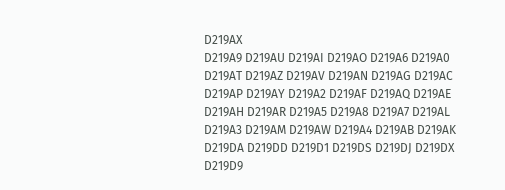D219AX
D219A9 D219AU D219AI D219AO D219A6 D219A0
D219AT D219AZ D219AV D219AN D219AG D219AC
D219AP D219AY D219A2 D219AF D219AQ D219AE
D219AH D219AR D219A5 D219A8 D219A7 D219AL
D219A3 D219AM D219AW D219A4 D219AB D219AK
D219DA D219DD D219D1 D219DS D219DJ D219DX
D219D9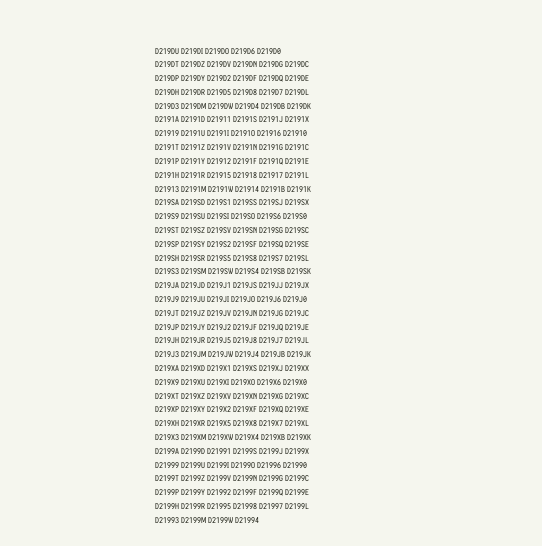D219DU D219DI D219DO D219D6 D219D0
D219DT D219DZ D219DV D219DN D219DG D219DC
D219DP D219DY D219D2 D219DF D219DQ D219DE
D219DH D219DR D219D5 D219D8 D219D7 D219DL
D219D3 D219DM D219DW D219D4 D219DB D219DK
D2191A D2191D D21911 D2191S D2191J D2191X
D21919 D2191U D2191I D2191O D21916 D21910
D2191T D2191Z D2191V D2191N D2191G D2191C
D2191P D2191Y D21912 D2191F D2191Q D2191E
D2191H D2191R D21915 D21918 D21917 D2191L
D21913 D2191M D2191W D21914 D2191B D2191K
D219SA D219SD D219S1 D219SS D219SJ D219SX
D219S9 D219SU D219SI D219SO D219S6 D219S0
D219ST D219SZ D219SV D219SN D219SG D219SC
D219SP D219SY D219S2 D219SF D219SQ D219SE
D219SH D219SR D219S5 D219S8 D219S7 D219SL
D219S3 D219SM D219SW D219S4 D219SB D219SK
D219JA D219JD D219J1 D219JS D219JJ D219JX
D219J9 D219JU D219JI D219JO D219J6 D219J0
D219JT D219JZ D219JV D219JN D219JG D219JC
D219JP D219JY D219J2 D219JF D219JQ D219JE
D219JH D219JR D219J5 D219J8 D219J7 D219JL
D219J3 D219JM D219JW D219J4 D219JB D219JK
D219XA D219XD D219X1 D219XS D219XJ D219XX
D219X9 D219XU D219XI D219XO D219X6 D219X0
D219XT D219XZ D219XV D219XN D219XG D219XC
D219XP D219XY D219X2 D219XF D219XQ D219XE
D219XH D219XR D219X5 D219X8 D219X7 D219XL
D219X3 D219XM D219XW D219X4 D219XB D219XK
D2199A D2199D D21991 D2199S D2199J D2199X
D21999 D2199U D2199I D2199O D21996 D21990
D2199T D2199Z D2199V D2199N D2199G D2199C
D2199P D2199Y D21992 D2199F D2199Q D2199E
D2199H D2199R D21995 D21998 D21997 D2199L
D21993 D2199M D2199W D21994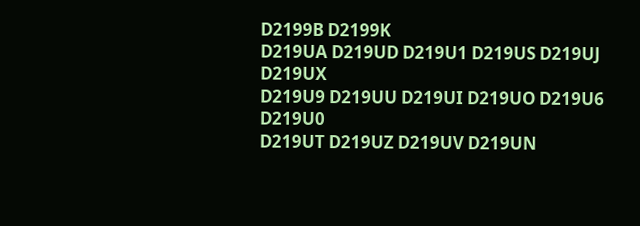D2199B D2199K
D219UA D219UD D219U1 D219US D219UJ D219UX
D219U9 D219UU D219UI D219UO D219U6 D219U0
D219UT D219UZ D219UV D219UN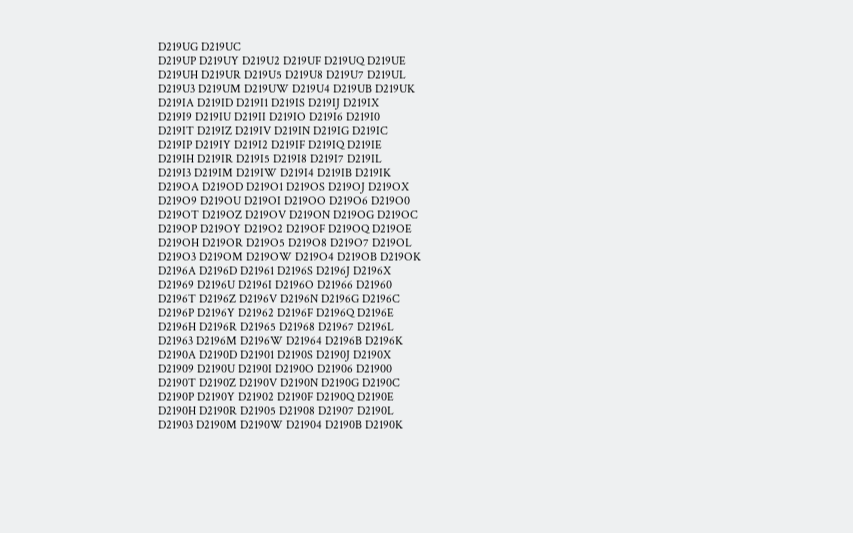D219UG D219UC
D219UP D219UY D219U2 D219UF D219UQ D219UE
D219UH D219UR D219U5 D219U8 D219U7 D219UL
D219U3 D219UM D219UW D219U4 D219UB D219UK
D219IA D219ID D219I1 D219IS D219IJ D219IX
D219I9 D219IU D219II D219IO D219I6 D219I0
D219IT D219IZ D219IV D219IN D219IG D219IC
D219IP D219IY D219I2 D219IF D219IQ D219IE
D219IH D219IR D219I5 D219I8 D219I7 D219IL
D219I3 D219IM D219IW D219I4 D219IB D219IK
D219OA D219OD D219O1 D219OS D219OJ D219OX
D219O9 D219OU D219OI D219OO D219O6 D219O0
D219OT D219OZ D219OV D219ON D219OG D219OC
D219OP D219OY D219O2 D219OF D219OQ D219OE
D219OH D219OR D219O5 D219O8 D219O7 D219OL
D219O3 D219OM D219OW D219O4 D219OB D219OK
D2196A D2196D D21961 D2196S D2196J D2196X
D21969 D2196U D2196I D2196O D21966 D21960
D2196T D2196Z D2196V D2196N D2196G D2196C
D2196P D2196Y D21962 D2196F D2196Q D2196E
D2196H D2196R D21965 D21968 D21967 D2196L
D21963 D2196M D2196W D21964 D2196B D2196K
D2190A D2190D D21901 D2190S D2190J D2190X
D21909 D2190U D2190I D2190O D21906 D21900
D2190T D2190Z D2190V D2190N D2190G D2190C
D2190P D2190Y D21902 D2190F D2190Q D2190E
D2190H D2190R D21905 D21908 D21907 D2190L
D21903 D2190M D2190W D21904 D2190B D2190K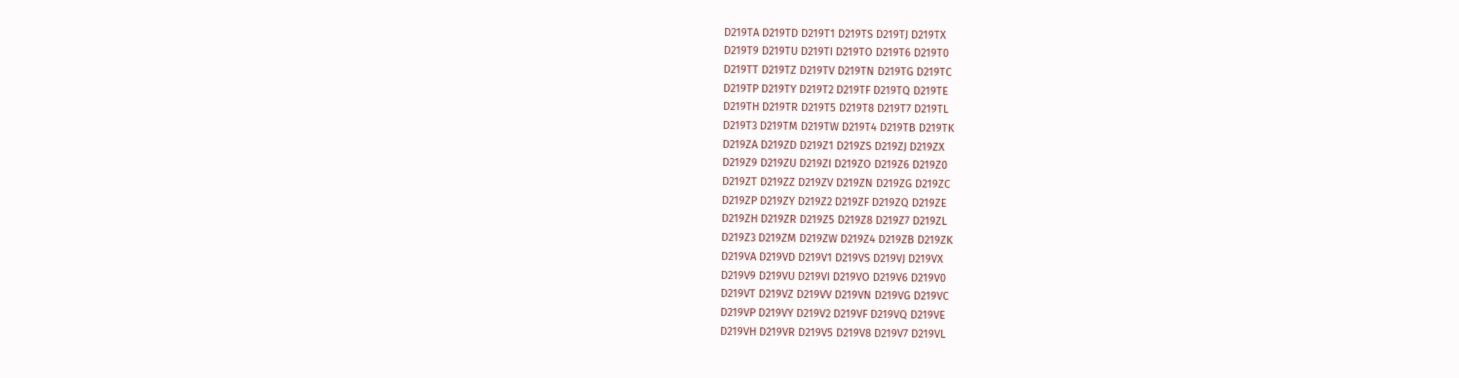D219TA D219TD D219T1 D219TS D219TJ D219TX
D219T9 D219TU D219TI D219TO D219T6 D219T0
D219TT D219TZ D219TV D219TN D219TG D219TC
D219TP D219TY D219T2 D219TF D219TQ D219TE
D219TH D219TR D219T5 D219T8 D219T7 D219TL
D219T3 D219TM D219TW D219T4 D219TB D219TK
D219ZA D219ZD D219Z1 D219ZS D219ZJ D219ZX
D219Z9 D219ZU D219ZI D219ZO D219Z6 D219Z0
D219ZT D219ZZ D219ZV D219ZN D219ZG D219ZC
D219ZP D219ZY D219Z2 D219ZF D219ZQ D219ZE
D219ZH D219ZR D219Z5 D219Z8 D219Z7 D219ZL
D219Z3 D219ZM D219ZW D219Z4 D219ZB D219ZK
D219VA D219VD D219V1 D219VS D219VJ D219VX
D219V9 D219VU D219VI D219VO D219V6 D219V0
D219VT D219VZ D219VV D219VN D219VG D219VC
D219VP D219VY D219V2 D219VF D219VQ D219VE
D219VH D219VR D219V5 D219V8 D219V7 D219VL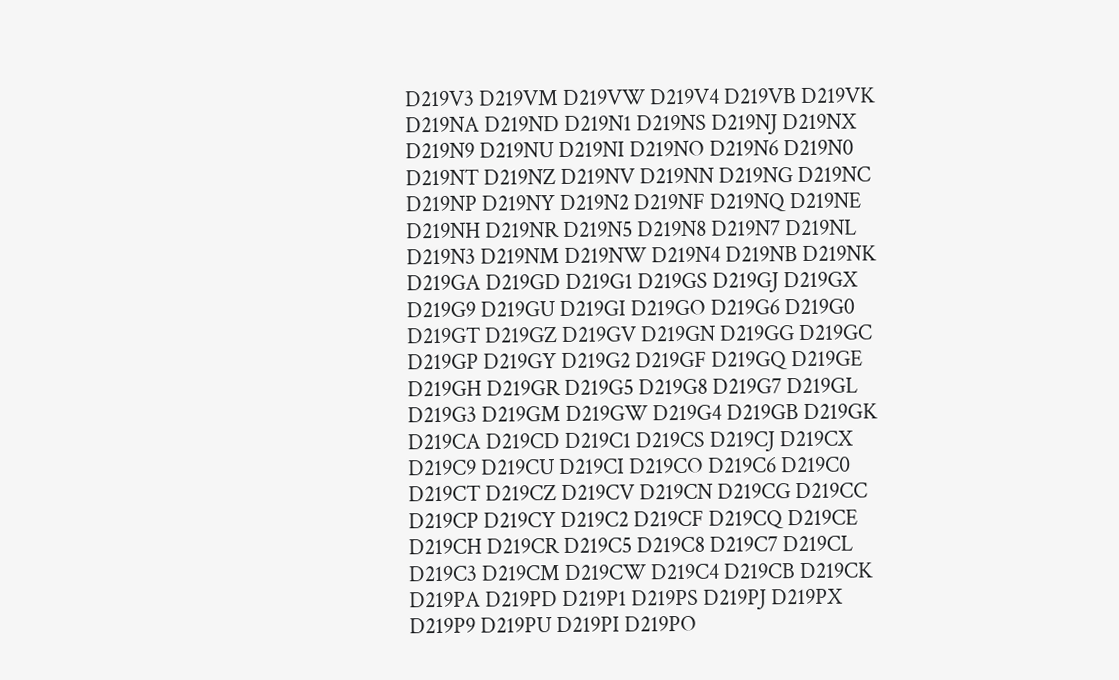D219V3 D219VM D219VW D219V4 D219VB D219VK
D219NA D219ND D219N1 D219NS D219NJ D219NX
D219N9 D219NU D219NI D219NO D219N6 D219N0
D219NT D219NZ D219NV D219NN D219NG D219NC
D219NP D219NY D219N2 D219NF D219NQ D219NE
D219NH D219NR D219N5 D219N8 D219N7 D219NL
D219N3 D219NM D219NW D219N4 D219NB D219NK
D219GA D219GD D219G1 D219GS D219GJ D219GX
D219G9 D219GU D219GI D219GO D219G6 D219G0
D219GT D219GZ D219GV D219GN D219GG D219GC
D219GP D219GY D219G2 D219GF D219GQ D219GE
D219GH D219GR D219G5 D219G8 D219G7 D219GL
D219G3 D219GM D219GW D219G4 D219GB D219GK
D219CA D219CD D219C1 D219CS D219CJ D219CX
D219C9 D219CU D219CI D219CO D219C6 D219C0
D219CT D219CZ D219CV D219CN D219CG D219CC
D219CP D219CY D219C2 D219CF D219CQ D219CE
D219CH D219CR D219C5 D219C8 D219C7 D219CL
D219C3 D219CM D219CW D219C4 D219CB D219CK
D219PA D219PD D219P1 D219PS D219PJ D219PX
D219P9 D219PU D219PI D219PO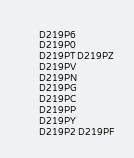D219P6 D219P0
D219PT D219PZ D219PV D219PN D219PG D219PC
D219PP D219PY D219P2 D219PF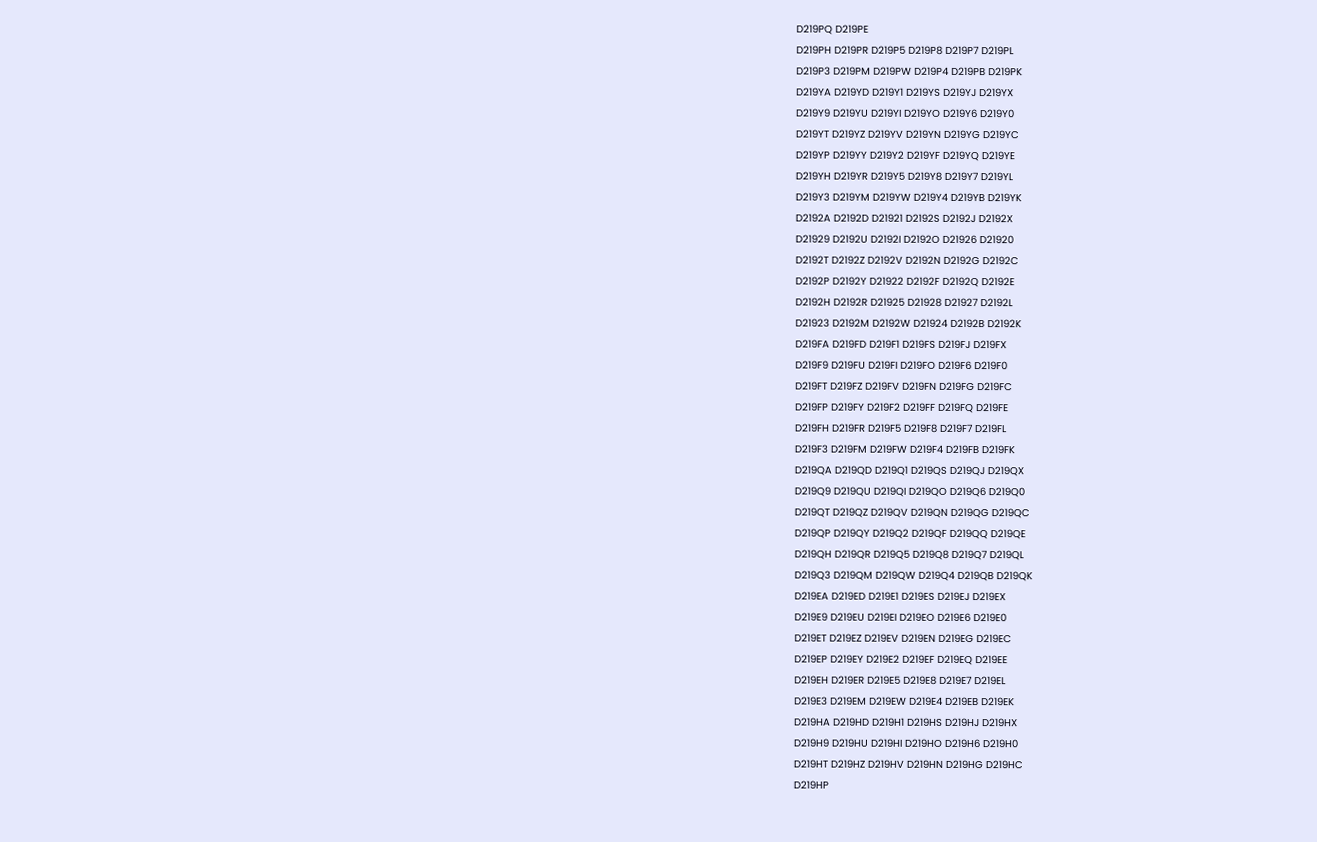D219PQ D219PE
D219PH D219PR D219P5 D219P8 D219P7 D219PL
D219P3 D219PM D219PW D219P4 D219PB D219PK
D219YA D219YD D219Y1 D219YS D219YJ D219YX
D219Y9 D219YU D219YI D219YO D219Y6 D219Y0
D219YT D219YZ D219YV D219YN D219YG D219YC
D219YP D219YY D219Y2 D219YF D219YQ D219YE
D219YH D219YR D219Y5 D219Y8 D219Y7 D219YL
D219Y3 D219YM D219YW D219Y4 D219YB D219YK
D2192A D2192D D21921 D2192S D2192J D2192X
D21929 D2192U D2192I D2192O D21926 D21920
D2192T D2192Z D2192V D2192N D2192G D2192C
D2192P D2192Y D21922 D2192F D2192Q D2192E
D2192H D2192R D21925 D21928 D21927 D2192L
D21923 D2192M D2192W D21924 D2192B D2192K
D219FA D219FD D219F1 D219FS D219FJ D219FX
D219F9 D219FU D219FI D219FO D219F6 D219F0
D219FT D219FZ D219FV D219FN D219FG D219FC
D219FP D219FY D219F2 D219FF D219FQ D219FE
D219FH D219FR D219F5 D219F8 D219F7 D219FL
D219F3 D219FM D219FW D219F4 D219FB D219FK
D219QA D219QD D219Q1 D219QS D219QJ D219QX
D219Q9 D219QU D219QI D219QO D219Q6 D219Q0
D219QT D219QZ D219QV D219QN D219QG D219QC
D219QP D219QY D219Q2 D219QF D219QQ D219QE
D219QH D219QR D219Q5 D219Q8 D219Q7 D219QL
D219Q3 D219QM D219QW D219Q4 D219QB D219QK
D219EA D219ED D219E1 D219ES D219EJ D219EX
D219E9 D219EU D219EI D219EO D219E6 D219E0
D219ET D219EZ D219EV D219EN D219EG D219EC
D219EP D219EY D219E2 D219EF D219EQ D219EE
D219EH D219ER D219E5 D219E8 D219E7 D219EL
D219E3 D219EM D219EW D219E4 D219EB D219EK
D219HA D219HD D219H1 D219HS D219HJ D219HX
D219H9 D219HU D219HI D219HO D219H6 D219H0
D219HT D219HZ D219HV D219HN D219HG D219HC
D219HP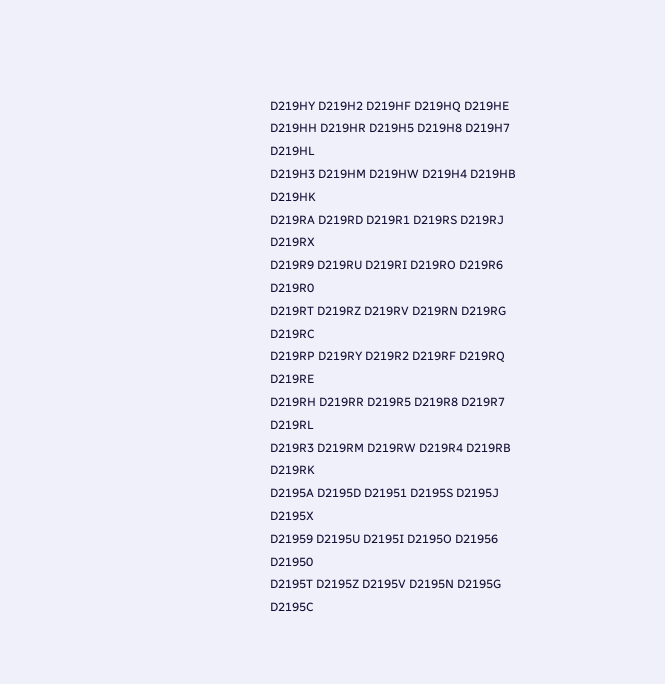D219HY D219H2 D219HF D219HQ D219HE
D219HH D219HR D219H5 D219H8 D219H7 D219HL
D219H3 D219HM D219HW D219H4 D219HB D219HK
D219RA D219RD D219R1 D219RS D219RJ D219RX
D219R9 D219RU D219RI D219RO D219R6 D219R0
D219RT D219RZ D219RV D219RN D219RG D219RC
D219RP D219RY D219R2 D219RF D219RQ D219RE
D219RH D219RR D219R5 D219R8 D219R7 D219RL
D219R3 D219RM D219RW D219R4 D219RB D219RK
D2195A D2195D D21951 D2195S D2195J D2195X
D21959 D2195U D2195I D2195O D21956 D21950
D2195T D2195Z D2195V D2195N D2195G D2195C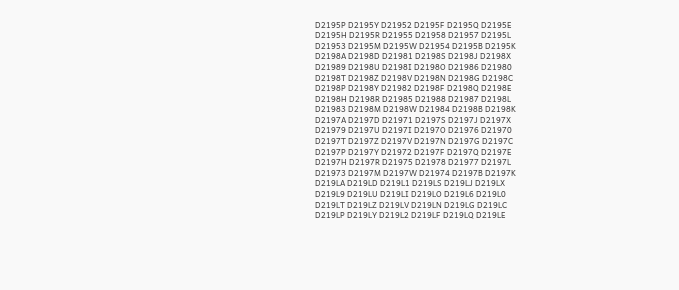D2195P D2195Y D21952 D2195F D2195Q D2195E
D2195H D2195R D21955 D21958 D21957 D2195L
D21953 D2195M D2195W D21954 D2195B D2195K
D2198A D2198D D21981 D2198S D2198J D2198X
D21989 D2198U D2198I D2198O D21986 D21980
D2198T D2198Z D2198V D2198N D2198G D2198C
D2198P D2198Y D21982 D2198F D2198Q D2198E
D2198H D2198R D21985 D21988 D21987 D2198L
D21983 D2198M D2198W D21984 D2198B D2198K
D2197A D2197D D21971 D2197S D2197J D2197X
D21979 D2197U D2197I D2197O D21976 D21970
D2197T D2197Z D2197V D2197N D2197G D2197C
D2197P D2197Y D21972 D2197F D2197Q D2197E
D2197H D2197R D21975 D21978 D21977 D2197L
D21973 D2197M D2197W D21974 D2197B D2197K
D219LA D219LD D219L1 D219LS D219LJ D219LX
D219L9 D219LU D219LI D219LO D219L6 D219L0
D219LT D219LZ D219LV D219LN D219LG D219LC
D219LP D219LY D219L2 D219LF D219LQ D219LE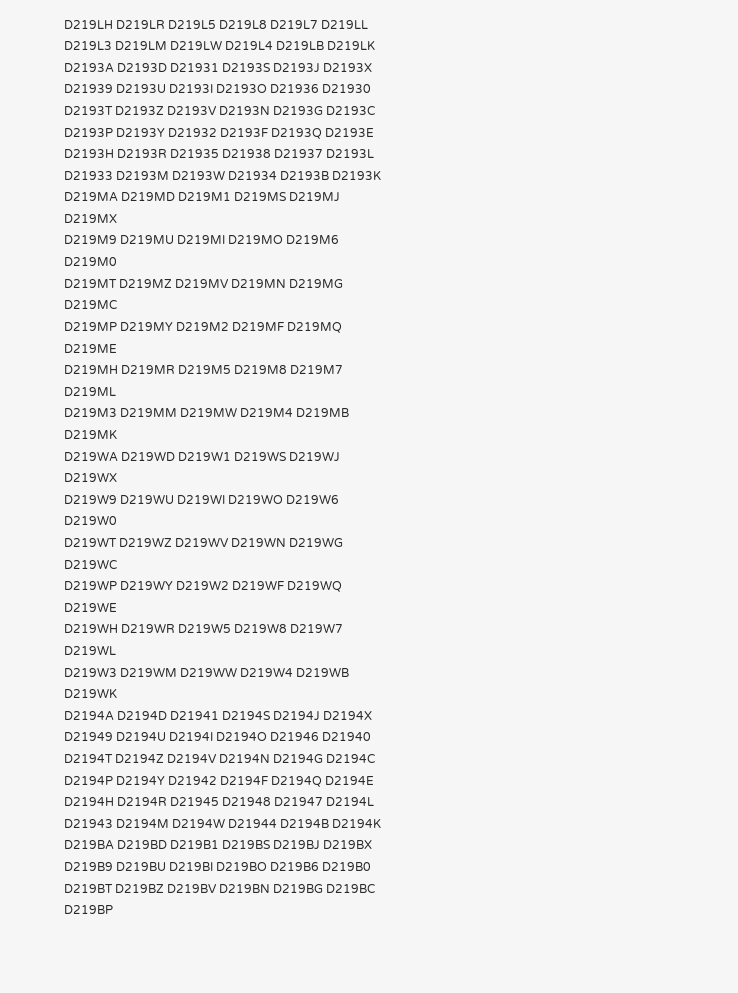D219LH D219LR D219L5 D219L8 D219L7 D219LL
D219L3 D219LM D219LW D219L4 D219LB D219LK
D2193A D2193D D21931 D2193S D2193J D2193X
D21939 D2193U D2193I D2193O D21936 D21930
D2193T D2193Z D2193V D2193N D2193G D2193C
D2193P D2193Y D21932 D2193F D2193Q D2193E
D2193H D2193R D21935 D21938 D21937 D2193L
D21933 D2193M D2193W D21934 D2193B D2193K
D219MA D219MD D219M1 D219MS D219MJ D219MX
D219M9 D219MU D219MI D219MO D219M6 D219M0
D219MT D219MZ D219MV D219MN D219MG D219MC
D219MP D219MY D219M2 D219MF D219MQ D219ME
D219MH D219MR D219M5 D219M8 D219M7 D219ML
D219M3 D219MM D219MW D219M4 D219MB D219MK
D219WA D219WD D219W1 D219WS D219WJ D219WX
D219W9 D219WU D219WI D219WO D219W6 D219W0
D219WT D219WZ D219WV D219WN D219WG D219WC
D219WP D219WY D219W2 D219WF D219WQ D219WE
D219WH D219WR D219W5 D219W8 D219W7 D219WL
D219W3 D219WM D219WW D219W4 D219WB D219WK
D2194A D2194D D21941 D2194S D2194J D2194X
D21949 D2194U D2194I D2194O D21946 D21940
D2194T D2194Z D2194V D2194N D2194G D2194C
D2194P D2194Y D21942 D2194F D2194Q D2194E
D2194H D2194R D21945 D21948 D21947 D2194L
D21943 D2194M D2194W D21944 D2194B D2194K
D219BA D219BD D219B1 D219BS D219BJ D219BX
D219B9 D219BU D219BI D219BO D219B6 D219B0
D219BT D219BZ D219BV D219BN D219BG D219BC
D219BP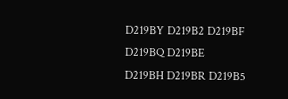D219BY D219B2 D219BF D219BQ D219BE
D219BH D219BR D219B5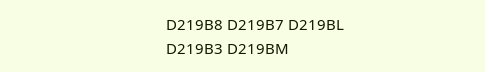D219B8 D219B7 D219BL
D219B3 D219BM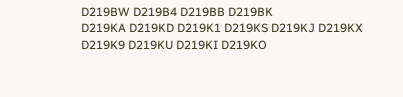D219BW D219B4 D219BB D219BK
D219KA D219KD D219K1 D219KS D219KJ D219KX
D219K9 D219KU D219KI D219KO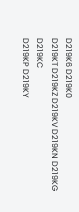D219K6 D219K0
D219KT D219KZ D219KV D219KN D219KG D219KC
D219KP D219KY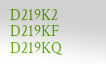D219K2 D219KF D219KQ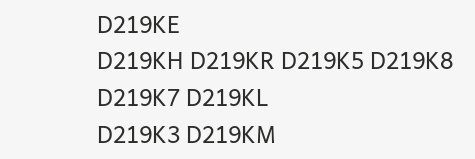D219KE
D219KH D219KR D219K5 D219K8 D219K7 D219KL
D219K3 D219KM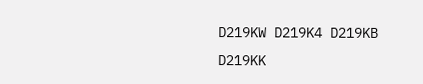D219KW D219K4 D219KB D219KK